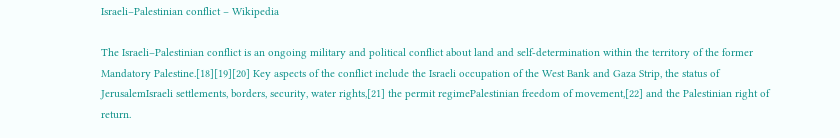Israeli–Palestinian conflict – Wikipedia

The Israeli–Palestinian conflict is an ongoing military and political conflict about land and self-determination within the territory of the former Mandatory Palestine.[18][19][20] Key aspects of the conflict include the Israeli occupation of the West Bank and Gaza Strip, the status of JerusalemIsraeli settlements, borders, security, water rights,[21] the permit regimePalestinian freedom of movement,[22] and the Palestinian right of return.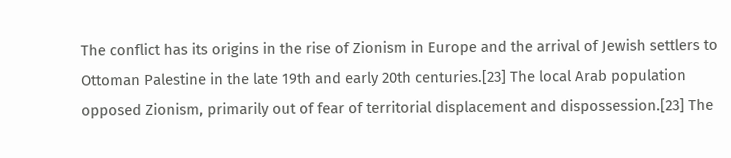The conflict has its origins in the rise of Zionism in Europe and the arrival of Jewish settlers to Ottoman Palestine in the late 19th and early 20th centuries.[23] The local Arab population opposed Zionism, primarily out of fear of territorial displacement and dispossession.[23] The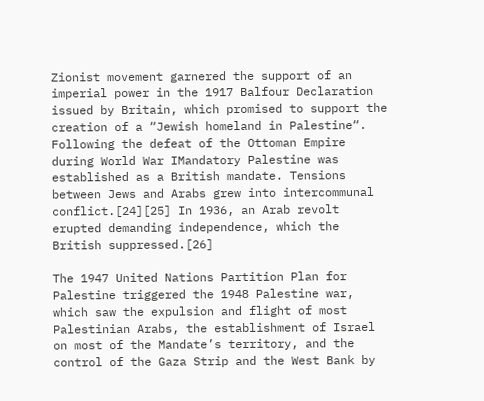Zionist movement garnered the support of an imperial power in the 1917 Balfour Declaration issued by Britain, which promised to support the creation of a “Jewish homeland in Palestine“. Following the defeat of the Ottoman Empire during World War IMandatory Palestine was established as a British mandate. Tensions between Jews and Arabs grew into intercommunal conflict.[24][25] In 1936, an Arab revolt erupted demanding independence, which the British suppressed.[26]

The 1947 United Nations Partition Plan for Palestine triggered the 1948 Palestine war, which saw the expulsion and flight of most Palestinian Arabs, the establishment of Israel on most of the Mandate’s territory, and the control of the Gaza Strip and the West Bank by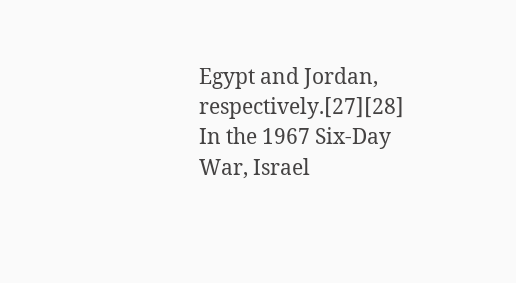Egypt and Jordan, respectively.[27][28] In the 1967 Six-Day War, Israel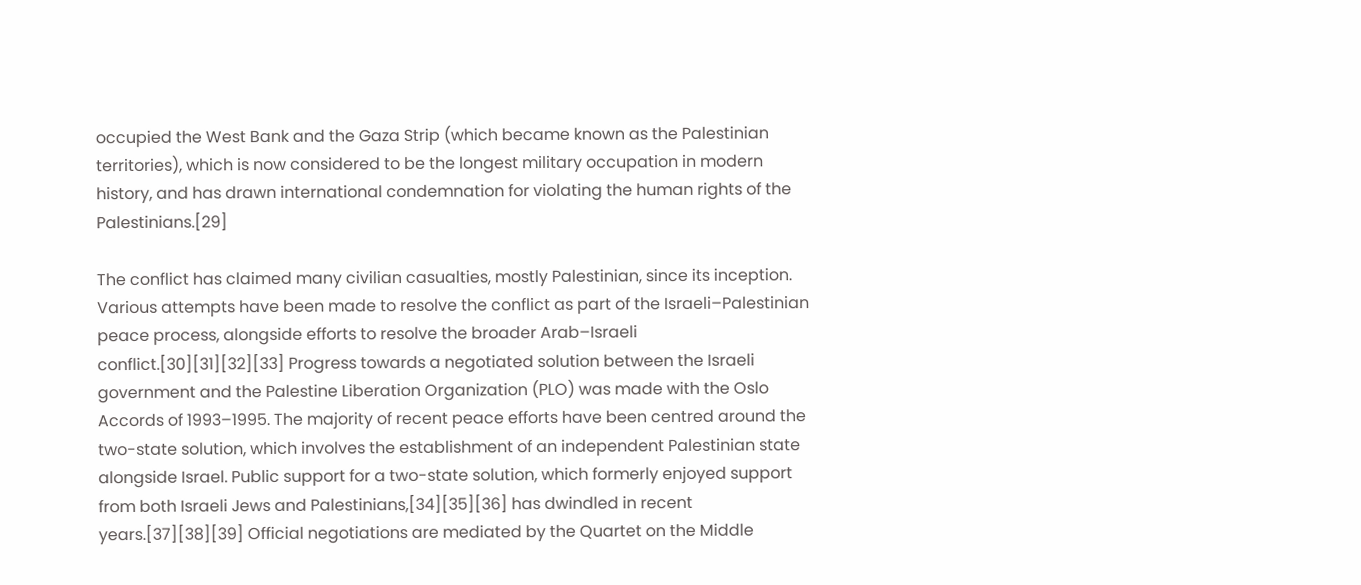occupied the West Bank and the Gaza Strip (which became known as the Palestinian territories), which is now considered to be the longest military occupation in modern history, and has drawn international condemnation for violating the human rights of the Palestinians.[29]

The conflict has claimed many civilian casualties, mostly Palestinian, since its inception. Various attempts have been made to resolve the conflict as part of the Israeli–Palestinian peace process, alongside efforts to resolve the broader Arab–Israeli conflict.[30][31][32][33] Progress towards a negotiated solution between the Israeli government and the Palestine Liberation Organization (PLO) was made with the Oslo Accords of 1993–1995. The majority of recent peace efforts have been centred around the two-state solution, which involves the establishment of an independent Palestinian state alongside Israel. Public support for a two-state solution, which formerly enjoyed support from both Israeli Jews and Palestinians,[34][35][36] has dwindled in recent years.[37][38][39] Official negotiations are mediated by the Quartet on the Middle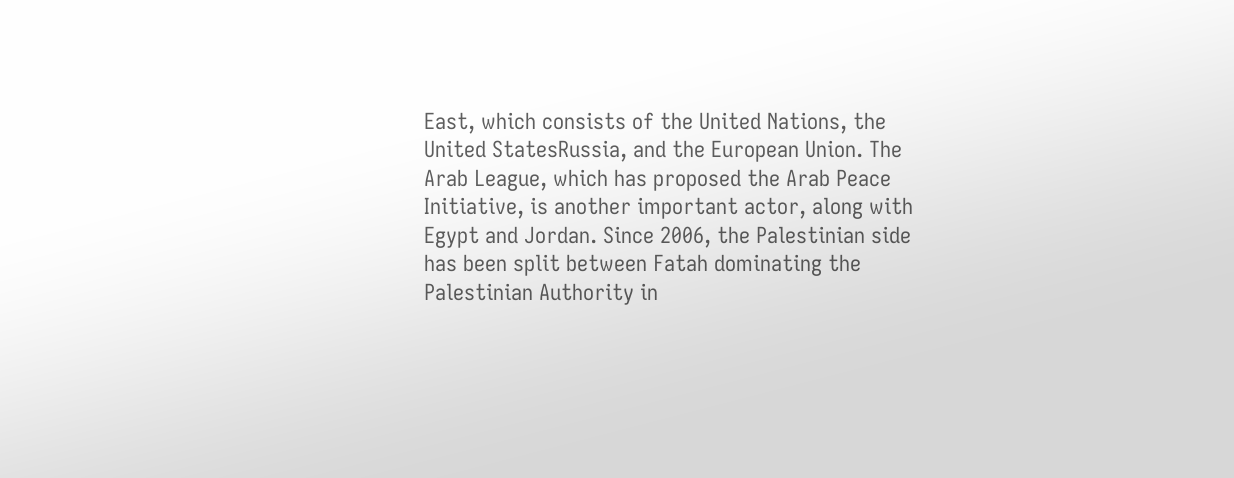East, which consists of the United Nations, the United StatesRussia, and the European Union. The Arab League, which has proposed the Arab Peace Initiative, is another important actor, along with Egypt and Jordan. Since 2006, the Palestinian side has been split between Fatah dominating the Palestinian Authority in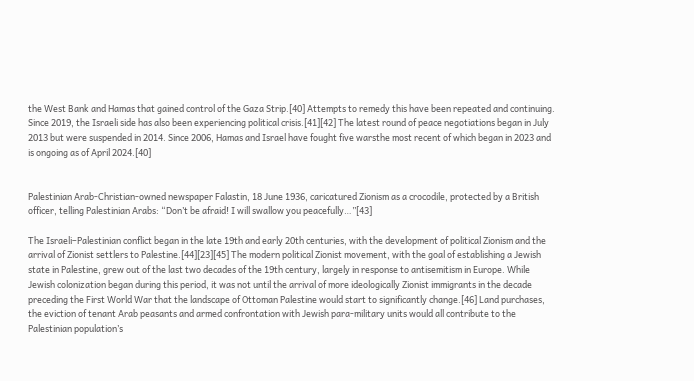the West Bank and Hamas that gained control of the Gaza Strip.[40] Attempts to remedy this have been repeated and continuing. Since 2019, the Israeli side has also been experiencing political crisis.[41][42] The latest round of peace negotiations began in July 2013 but were suspended in 2014. Since 2006, Hamas and Israel have fought five warsthe most recent of which began in 2023 and is ongoing as of April 2024.[40]


Palestinian Arab-Christian-owned newspaper Falastin, 18 June 1936, caricatured Zionism as a crocodile, protected by a British officer, telling Palestinian Arabs: “Don’t be afraid! I will swallow you peacefully…”[43]

The Israeli–Palestinian conflict began in the late 19th and early 20th centuries, with the development of political Zionism and the arrival of Zionist settlers to Palestine.[44][23][45] The modern political Zionist movement, with the goal of establishing a Jewish state in Palestine, grew out of the last two decades of the 19th century, largely in response to antisemitism in Europe. While Jewish colonization began during this period, it was not until the arrival of more ideologically Zionist immigrants in the decade preceding the First World War that the landscape of Ottoman Palestine would start to significantly change.[46] Land purchases, the eviction of tenant Arab peasants and armed confrontation with Jewish para-military units would all contribute to the Palestinian population’s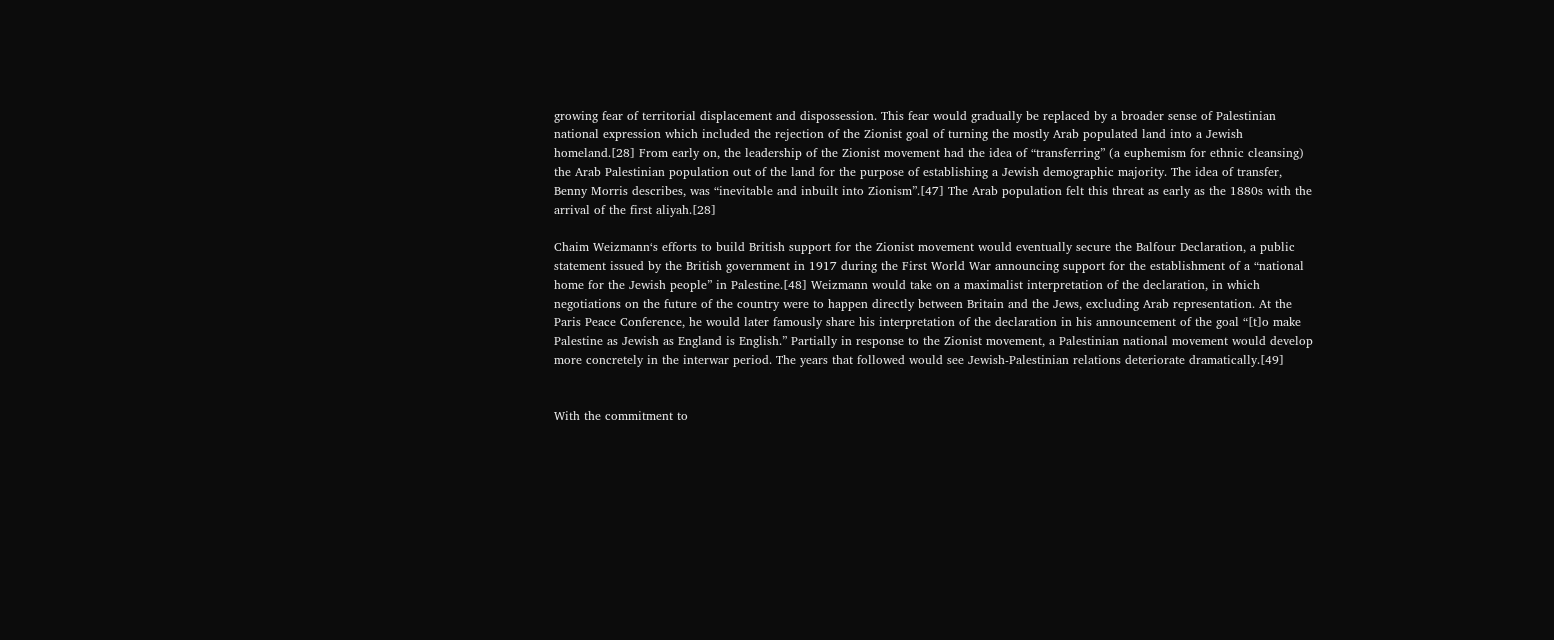growing fear of territorial displacement and dispossession. This fear would gradually be replaced by a broader sense of Palestinian national expression which included the rejection of the Zionist goal of turning the mostly Arab populated land into a Jewish homeland.[28] From early on, the leadership of the Zionist movement had the idea of “transferring” (a euphemism for ethnic cleansing) the Arab Palestinian population out of the land for the purpose of establishing a Jewish demographic majority. The idea of transfer, Benny Morris describes, was “inevitable and inbuilt into Zionism”.[47] The Arab population felt this threat as early as the 1880s with the arrival of the first aliyah.[28]

Chaim Weizmann‘s efforts to build British support for the Zionist movement would eventually secure the Balfour Declaration, a public statement issued by the British government in 1917 during the First World War announcing support for the establishment of a “national home for the Jewish people” in Palestine.[48] Weizmann would take on a maximalist interpretation of the declaration, in which negotiations on the future of the country were to happen directly between Britain and the Jews, excluding Arab representation. At the Paris Peace Conference, he would later famously share his interpretation of the declaration in his announcement of the goal “[t]o make Palestine as Jewish as England is English.” Partially in response to the Zionist movement, a Palestinian national movement would develop more concretely in the interwar period. The years that followed would see Jewish-Palestinian relations deteriorate dramatically.[49]


With the commitment to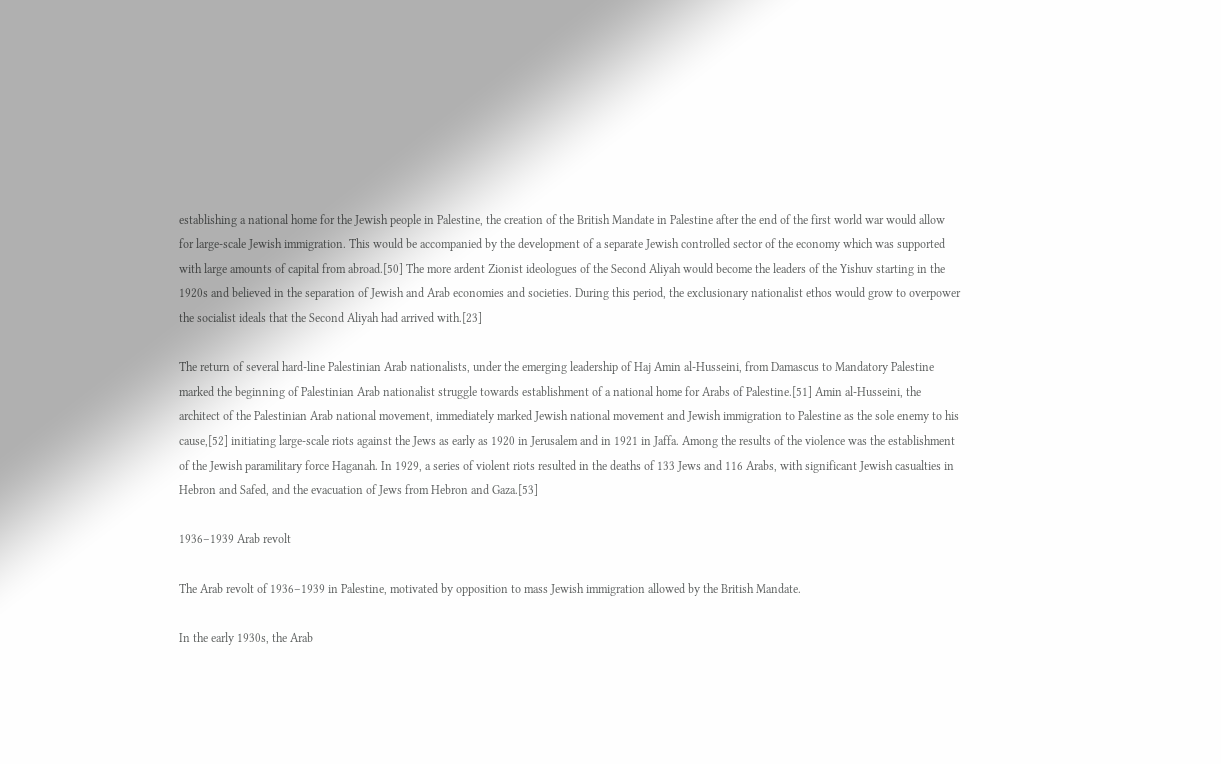establishing a national home for the Jewish people in Palestine, the creation of the British Mandate in Palestine after the end of the first world war would allow for large-scale Jewish immigration. This would be accompanied by the development of a separate Jewish controlled sector of the economy which was supported with large amounts of capital from abroad.[50] The more ardent Zionist ideologues of the Second Aliyah would become the leaders of the Yishuv starting in the 1920s and believed in the separation of Jewish and Arab economies and societies. During this period, the exclusionary nationalist ethos would grow to overpower the socialist ideals that the Second Aliyah had arrived with.[23]

The return of several hard-line Palestinian Arab nationalists, under the emerging leadership of Haj Amin al-Husseini, from Damascus to Mandatory Palestine marked the beginning of Palestinian Arab nationalist struggle towards establishment of a national home for Arabs of Palestine.[51] Amin al-Husseini, the architect of the Palestinian Arab national movement, immediately marked Jewish national movement and Jewish immigration to Palestine as the sole enemy to his cause,[52] initiating large-scale riots against the Jews as early as 1920 in Jerusalem and in 1921 in Jaffa. Among the results of the violence was the establishment of the Jewish paramilitary force Haganah. In 1929, a series of violent riots resulted in the deaths of 133 Jews and 116 Arabs, with significant Jewish casualties in Hebron and Safed, and the evacuation of Jews from Hebron and Gaza.[53]

1936–1939 Arab revolt

The Arab revolt of 1936–1939 in Palestine, motivated by opposition to mass Jewish immigration allowed by the British Mandate.

In the early 1930s, the Arab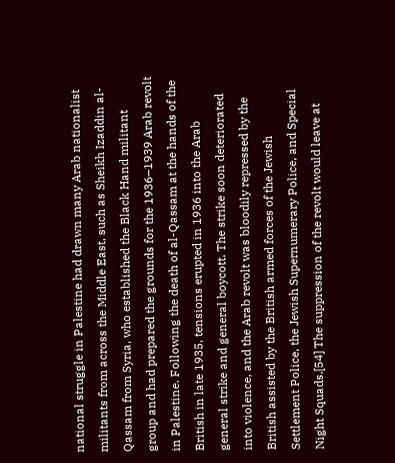national struggle in Palestine had drawn many Arab nationalist militants from across the Middle East, such as Sheikh Izaddin al-Qassam from Syria, who established the Black Hand militant group and had prepared the grounds for the 1936–1939 Arab revolt in Palestine. Following the death of al-Qassam at the hands of the British in late 1935, tensions erupted in 1936 into the Arab general strike and general boycott. The strike soon deteriorated into violence, and the Arab revolt was bloodily repressed by the British assisted by the British armed forces of the Jewish Settlement Police, the Jewish Supernumerary Police, and Special Night Squads.[54] The suppression of the revolt would leave at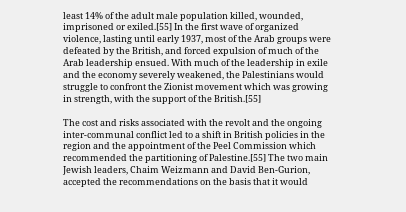least 14% of the adult male population killed, wounded, imprisoned or exiled.[55] In the first wave of organized violence, lasting until early 1937, most of the Arab groups were defeated by the British, and forced expulsion of much of the Arab leadership ensued. With much of the leadership in exile and the economy severely weakened, the Palestinians would struggle to confront the Zionist movement which was growing in strength, with the support of the British.[55]

The cost and risks associated with the revolt and the ongoing inter-communal conflict led to a shift in British policies in the region and the appointment of the Peel Commission which recommended the partitioning of Palestine.[55] The two main Jewish leaders, Chaim Weizmann and David Ben-Gurion, accepted the recommendations on the basis that it would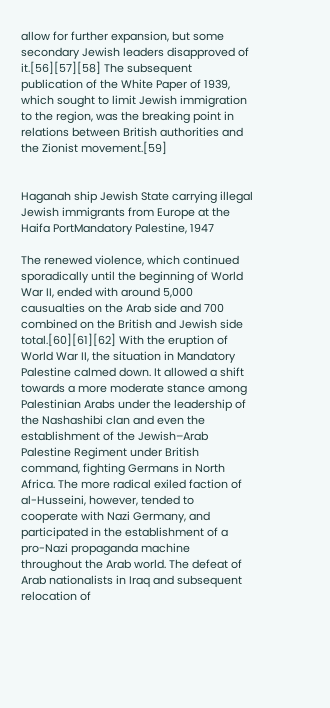allow for further expansion, but some secondary Jewish leaders disapproved of it.[56][57][58] The subsequent publication of the White Paper of 1939, which sought to limit Jewish immigration to the region, was the breaking point in relations between British authorities and the Zionist movement.[59]


Haganah ship Jewish State carrying illegal Jewish immigrants from Europe at the Haifa PortMandatory Palestine, 1947

The renewed violence, which continued sporadically until the beginning of World War II, ended with around 5,000 causualties on the Arab side and 700 combined on the British and Jewish side total.[60][61][62] With the eruption of World War II, the situation in Mandatory Palestine calmed down. It allowed a shift towards a more moderate stance among Palestinian Arabs under the leadership of the Nashashibi clan and even the establishment of the Jewish–Arab Palestine Regiment under British command, fighting Germans in North Africa. The more radical exiled faction of al-Husseini, however, tended to cooperate with Nazi Germany, and participated in the establishment of a pro-Nazi propaganda machine throughout the Arab world. The defeat of Arab nationalists in Iraq and subsequent relocation of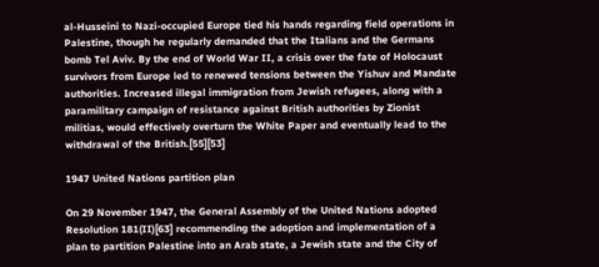al-Husseini to Nazi-occupied Europe tied his hands regarding field operations in Palestine, though he regularly demanded that the Italians and the Germans bomb Tel Aviv. By the end of World War II, a crisis over the fate of Holocaust survivors from Europe led to renewed tensions between the Yishuv and Mandate authorities. Increased illegal immigration from Jewish refugees, along with a paramilitary campaign of resistance against British authorities by Zionist militias, would effectively overturn the White Paper and eventually lead to the withdrawal of the British.[55][53]

1947 United Nations partition plan

On 29 November 1947, the General Assembly of the United Nations adopted Resolution 181(II)[63] recommending the adoption and implementation of a plan to partition Palestine into an Arab state, a Jewish state and the City of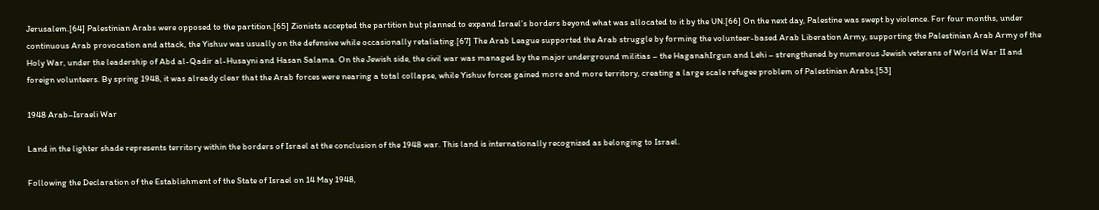Jerusalem.[64] Palestinian Arabs were opposed to the partition.[65] Zionists accepted the partition but planned to expand Israel’s borders beyond what was allocated to it by the UN.[66] On the next day, Palestine was swept by violence. For four months, under continuous Arab provocation and attack, the Yishuv was usually on the defensive while occasionally retaliating.[67] The Arab League supported the Arab struggle by forming the volunteer-based Arab Liberation Army, supporting the Palestinian Arab Army of the Holy War, under the leadership of Abd al-Qadir al-Husayni and Hasan Salama. On the Jewish side, the civil war was managed by the major underground militias – the HaganahIrgun and Lehi – strengthened by numerous Jewish veterans of World War II and foreign volunteers. By spring 1948, it was already clear that the Arab forces were nearing a total collapse, while Yishuv forces gained more and more territory, creating a large scale refugee problem of Palestinian Arabs.[53]

1948 Arab–Israeli War

Land in the lighter shade represents territory within the borders of Israel at the conclusion of the 1948 war. This land is internationally recognized as belonging to Israel.

Following the Declaration of the Establishment of the State of Israel on 14 May 1948,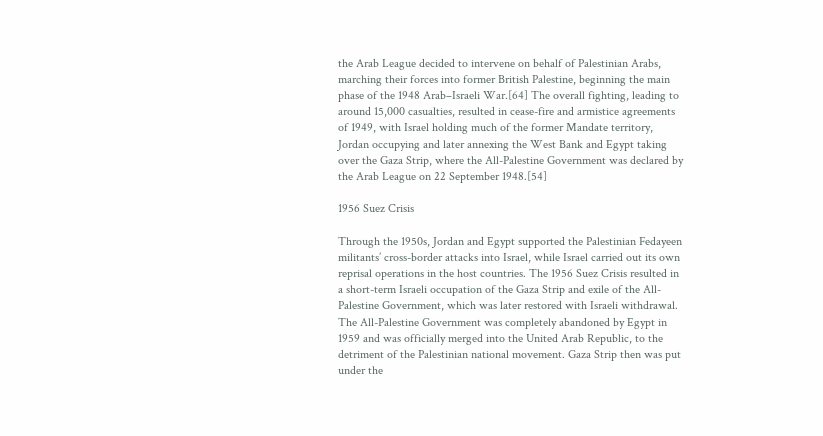the Arab League decided to intervene on behalf of Palestinian Arabs, marching their forces into former British Palestine, beginning the main phase of the 1948 Arab–Israeli War.[64] The overall fighting, leading to around 15,000 casualties, resulted in cease-fire and armistice agreements of 1949, with Israel holding much of the former Mandate territory, Jordan occupying and later annexing the West Bank and Egypt taking over the Gaza Strip, where the All-Palestine Government was declared by the Arab League on 22 September 1948.[54]

1956 Suez Crisis

Through the 1950s, Jordan and Egypt supported the Palestinian Fedayeen militants’ cross-border attacks into Israel, while Israel carried out its own reprisal operations in the host countries. The 1956 Suez Crisis resulted in a short-term Israeli occupation of the Gaza Strip and exile of the All-Palestine Government, which was later restored with Israeli withdrawal. The All-Palestine Government was completely abandoned by Egypt in 1959 and was officially merged into the United Arab Republic, to the detriment of the Palestinian national movement. Gaza Strip then was put under the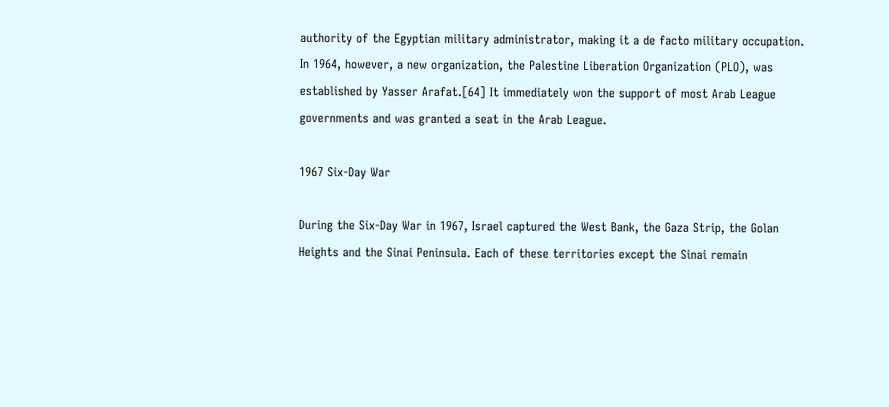authority of the Egyptian military administrator, making it a de facto military occupation. In 1964, however, a new organization, the Palestine Liberation Organization (PLO), was established by Yasser Arafat.[64] It immediately won the support of most Arab League governments and was granted a seat in the Arab League.

1967 Six-Day War

During the Six-Day War in 1967, Israel captured the West Bank, the Gaza Strip, the Golan Heights and the Sinai Peninsula. Each of these territories except the Sinai remain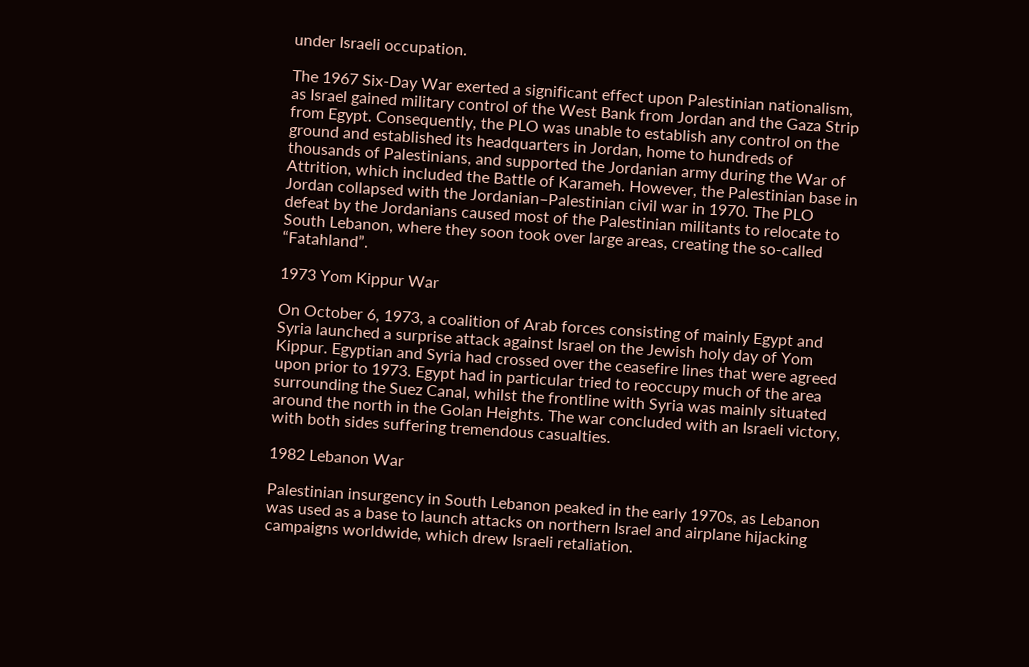under Israeli occupation.

The 1967 Six-Day War exerted a significant effect upon Palestinian nationalism, as Israel gained military control of the West Bank from Jordan and the Gaza Strip from Egypt. Consequently, the PLO was unable to establish any control on the ground and established its headquarters in Jordan, home to hundreds of thousands of Palestinians, and supported the Jordanian army during the War of Attrition, which included the Battle of Karameh. However, the Palestinian base in Jordan collapsed with the Jordanian–Palestinian civil war in 1970. The PLO defeat by the Jordanians caused most of the Palestinian militants to relocate to South Lebanon, where they soon took over large areas, creating the so-called “Fatahland”.

1973 Yom Kippur War

On October 6, 1973, a coalition of Arab forces consisting of mainly Egypt and Syria launched a surprise attack against Israel on the Jewish holy day of Yom Kippur. Egyptian and Syria had crossed over the ceasefire lines that were agreed upon prior to 1973. Egypt had in particular tried to reoccupy much of the area surrounding the Suez Canal, whilst the frontline with Syria was mainly situated around the north in the Golan Heights. The war concluded with an Israeli victory, with both sides suffering tremendous casualties.

1982 Lebanon War

Palestinian insurgency in South Lebanon peaked in the early 1970s, as Lebanon was used as a base to launch attacks on northern Israel and airplane hijacking campaigns worldwide, which drew Israeli retaliation.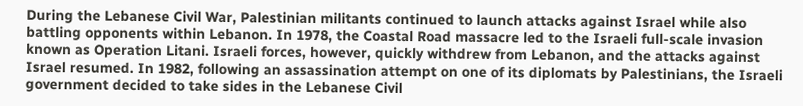During the Lebanese Civil War, Palestinian militants continued to launch attacks against Israel while also battling opponents within Lebanon. In 1978, the Coastal Road massacre led to the Israeli full-scale invasion known as Operation Litani. Israeli forces, however, quickly withdrew from Lebanon, and the attacks against Israel resumed. In 1982, following an assassination attempt on one of its diplomats by Palestinians, the Israeli government decided to take sides in the Lebanese Civil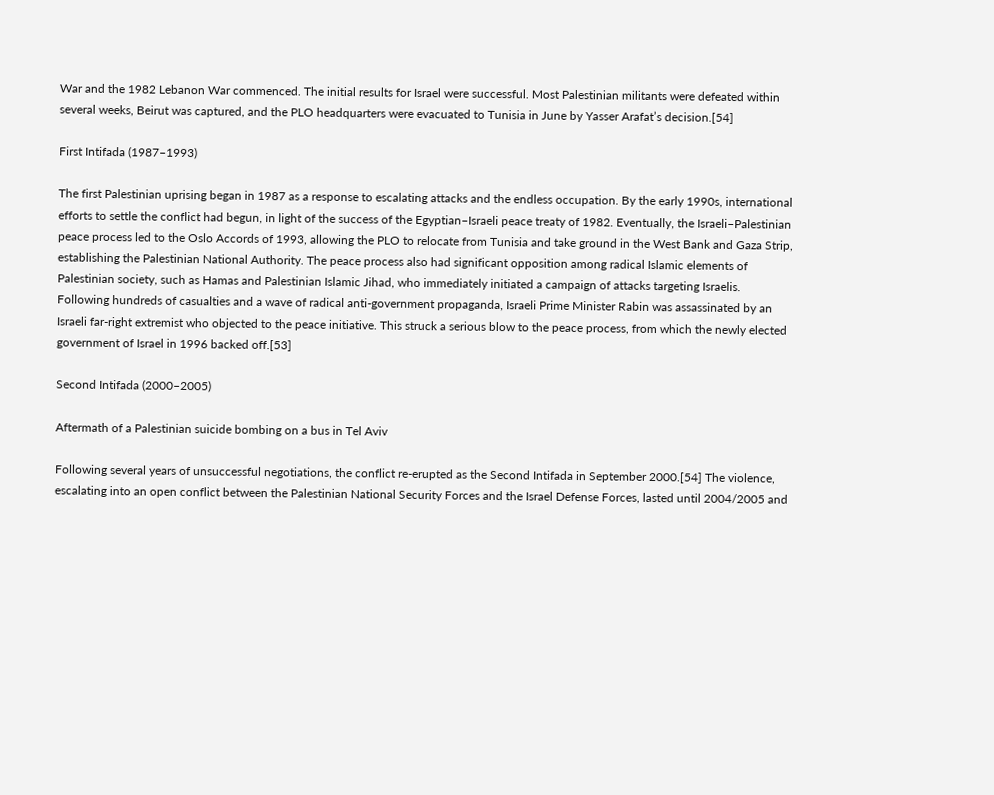War and the 1982 Lebanon War commenced. The initial results for Israel were successful. Most Palestinian militants were defeated within several weeks, Beirut was captured, and the PLO headquarters were evacuated to Tunisia in June by Yasser Arafat’s decision.[54]

First Intifada (1987–1993)

The first Palestinian uprising began in 1987 as a response to escalating attacks and the endless occupation. By the early 1990s, international efforts to settle the conflict had begun, in light of the success of the Egyptian–Israeli peace treaty of 1982. Eventually, the Israeli–Palestinian peace process led to the Oslo Accords of 1993, allowing the PLO to relocate from Tunisia and take ground in the West Bank and Gaza Strip, establishing the Palestinian National Authority. The peace process also had significant opposition among radical Islamic elements of Palestinian society, such as Hamas and Palestinian Islamic Jihad, who immediately initiated a campaign of attacks targeting Israelis. Following hundreds of casualties and a wave of radical anti-government propaganda, Israeli Prime Minister Rabin was assassinated by an Israeli far-right extremist who objected to the peace initiative. This struck a serious blow to the peace process, from which the newly elected government of Israel in 1996 backed off.[53]

Second Intifada (2000–2005)

Aftermath of a Palestinian suicide bombing on a bus in Tel Aviv

Following several years of unsuccessful negotiations, the conflict re-erupted as the Second Intifada in September 2000.[54] The violence, escalating into an open conflict between the Palestinian National Security Forces and the Israel Defense Forces, lasted until 2004/2005 and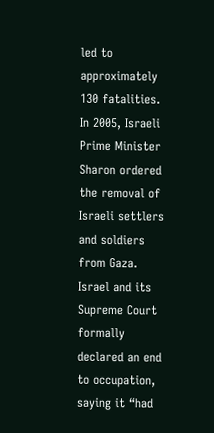led to approximately 130 fatalities. In 2005, Israeli Prime Minister Sharon ordered the removal of Israeli settlers and soldiers from Gaza. Israel and its Supreme Court formally declared an end to occupation, saying it “had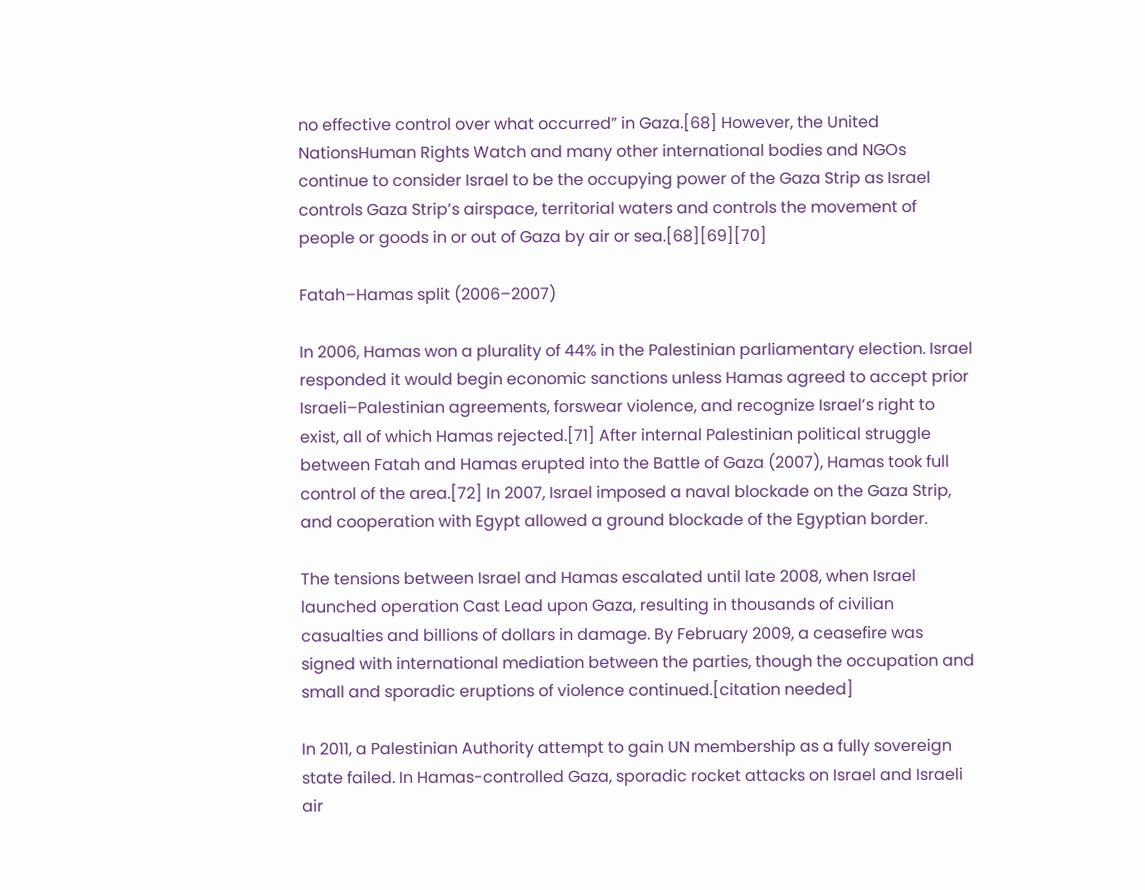no effective control over what occurred” in Gaza.[68] However, the United NationsHuman Rights Watch and many other international bodies and NGOs continue to consider Israel to be the occupying power of the Gaza Strip as Israel controls Gaza Strip’s airspace, territorial waters and controls the movement of people or goods in or out of Gaza by air or sea.[68][69][70]

Fatah–Hamas split (2006–2007)

In 2006, Hamas won a plurality of 44% in the Palestinian parliamentary election. Israel responded it would begin economic sanctions unless Hamas agreed to accept prior Israeli–Palestinian agreements, forswear violence, and recognize Israel’s right to exist, all of which Hamas rejected.[71] After internal Palestinian political struggle between Fatah and Hamas erupted into the Battle of Gaza (2007), Hamas took full control of the area.[72] In 2007, Israel imposed a naval blockade on the Gaza Strip, and cooperation with Egypt allowed a ground blockade of the Egyptian border.

The tensions between Israel and Hamas escalated until late 2008, when Israel launched operation Cast Lead upon Gaza, resulting in thousands of civilian casualties and billions of dollars in damage. By February 2009, a ceasefire was signed with international mediation between the parties, though the occupation and small and sporadic eruptions of violence continued.[citation needed]

In 2011, a Palestinian Authority attempt to gain UN membership as a fully sovereign state failed. In Hamas-controlled Gaza, sporadic rocket attacks on Israel and Israeli air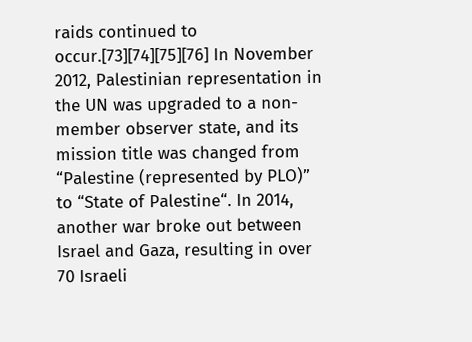raids continued to occur.[73][74][75][76] In November 2012, Palestinian representation in the UN was upgraded to a non-member observer state, and its mission title was changed from “Palestine (represented by PLO)” to “State of Palestine“. In 2014, another war broke out between Israel and Gaza, resulting in over 70 Israeli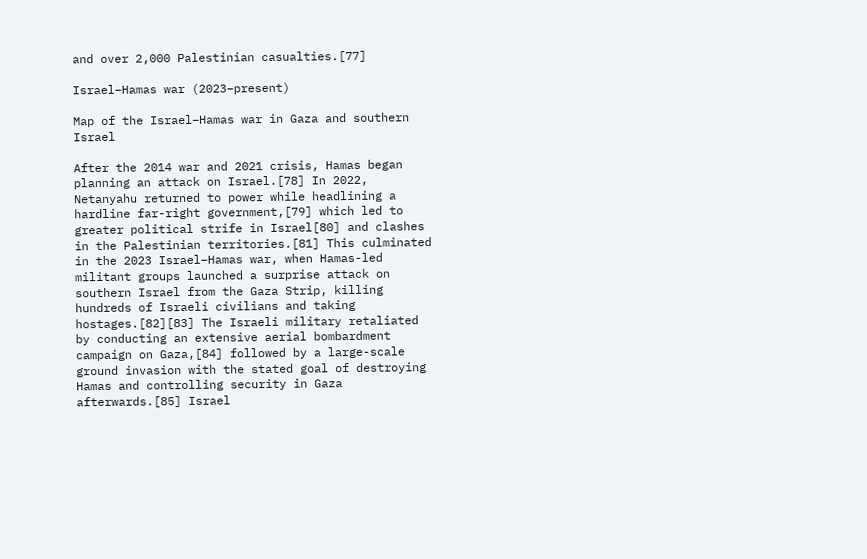and over 2,000 Palestinian casualties.[77]

Israel–Hamas war (2023–present)

Map of the Israel–Hamas war in Gaza and southern Israel

After the 2014 war and 2021 crisis, Hamas began planning an attack on Israel.[78] In 2022, Netanyahu returned to power while headlining a hardline far-right government,[79] which led to greater political strife in Israel[80] and clashes in the Palestinian territories.[81] This culminated in the 2023 Israel–Hamas war, when Hamas-led militant groups launched a surprise attack on southern Israel from the Gaza Strip, killing hundreds of Israeli civilians and taking hostages.[82][83] The Israeli military retaliated by conducting an extensive aerial bombardment campaign on Gaza,[84] followed by a large-scale ground invasion with the stated goal of destroying Hamas and controlling security in Gaza afterwards.[85] Israel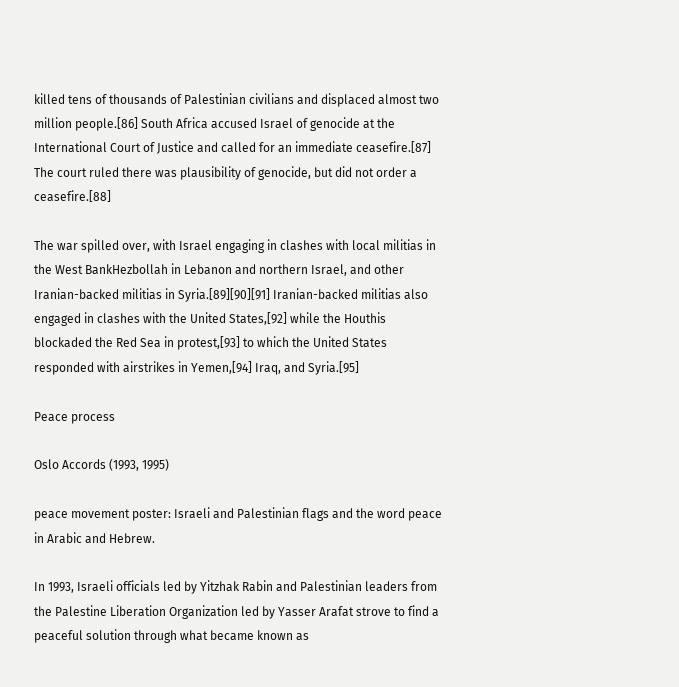killed tens of thousands of Palestinian civilians and displaced almost two million people.[86] South Africa accused Israel of genocide at the International Court of Justice and called for an immediate ceasefire.[87] The court ruled there was plausibility of genocide, but did not order a ceasefire.[88]

The war spilled over, with Israel engaging in clashes with local militias in the West BankHezbollah in Lebanon and northern Israel, and other Iranian-backed militias in Syria.[89][90][91] Iranian-backed militias also engaged in clashes with the United States,[92] while the Houthis blockaded the Red Sea in protest,[93] to which the United States responded with airstrikes in Yemen,[94] Iraq, and Syria.[95]

Peace process

Oslo Accords (1993, 1995)

peace movement poster: Israeli and Palestinian flags and the word peace in Arabic and Hebrew.

In 1993, Israeli officials led by Yitzhak Rabin and Palestinian leaders from the Palestine Liberation Organization led by Yasser Arafat strove to find a peaceful solution through what became known as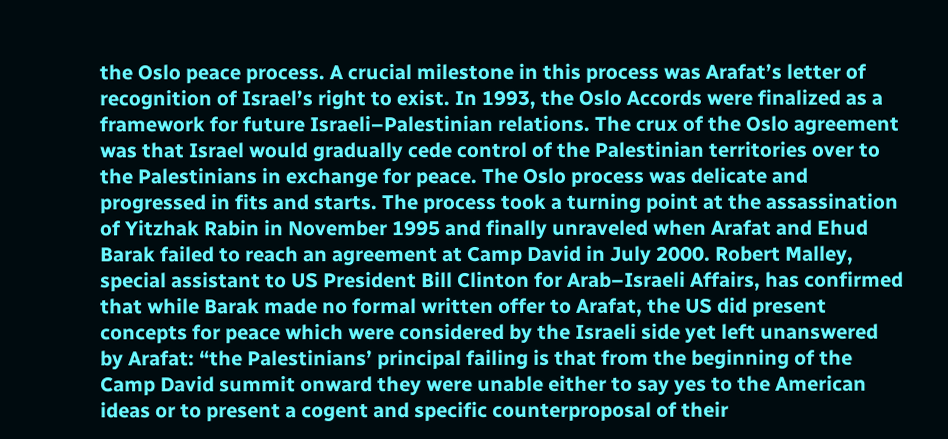the Oslo peace process. A crucial milestone in this process was Arafat’s letter of recognition of Israel’s right to exist. In 1993, the Oslo Accords were finalized as a framework for future Israeli–Palestinian relations. The crux of the Oslo agreement was that Israel would gradually cede control of the Palestinian territories over to the Palestinians in exchange for peace. The Oslo process was delicate and progressed in fits and starts. The process took a turning point at the assassination of Yitzhak Rabin in November 1995 and finally unraveled when Arafat and Ehud Barak failed to reach an agreement at Camp David in July 2000. Robert Malley, special assistant to US President Bill Clinton for Arab–Israeli Affairs, has confirmed that while Barak made no formal written offer to Arafat, the US did present concepts for peace which were considered by the Israeli side yet left unanswered by Arafat: “the Palestinians’ principal failing is that from the beginning of the Camp David summit onward they were unable either to say yes to the American ideas or to present a cogent and specific counterproposal of their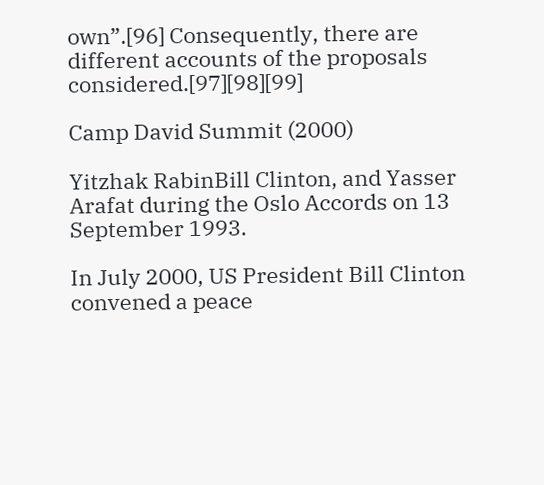own”.[96] Consequently, there are different accounts of the proposals considered.[97][98][99]

Camp David Summit (2000)

Yitzhak RabinBill Clinton, and Yasser Arafat during the Oslo Accords on 13 September 1993.

In July 2000, US President Bill Clinton convened a peace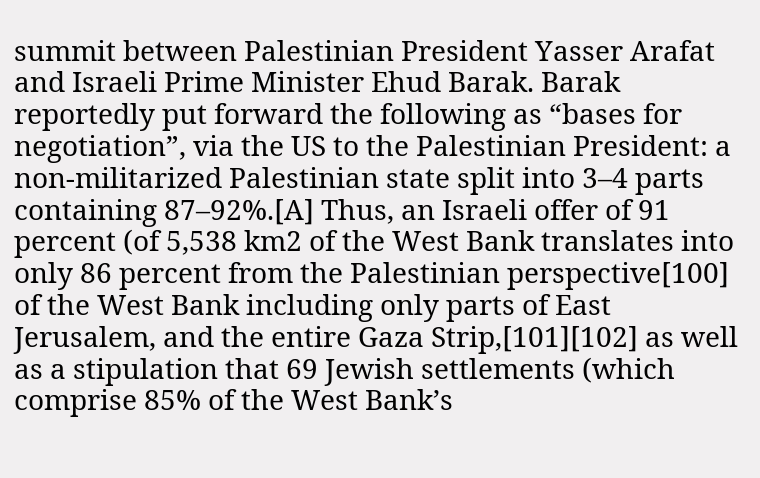summit between Palestinian President Yasser Arafat and Israeli Prime Minister Ehud Barak. Barak reportedly put forward the following as “bases for negotiation”, via the US to the Palestinian President: a non-militarized Palestinian state split into 3–4 parts containing 87–92%.[A] Thus, an Israeli offer of 91 percent (of 5,538 km2 of the West Bank translates into only 86 percent from the Palestinian perspective[100] of the West Bank including only parts of East Jerusalem, and the entire Gaza Strip,[101][102] as well as a stipulation that 69 Jewish settlements (which comprise 85% of the West Bank’s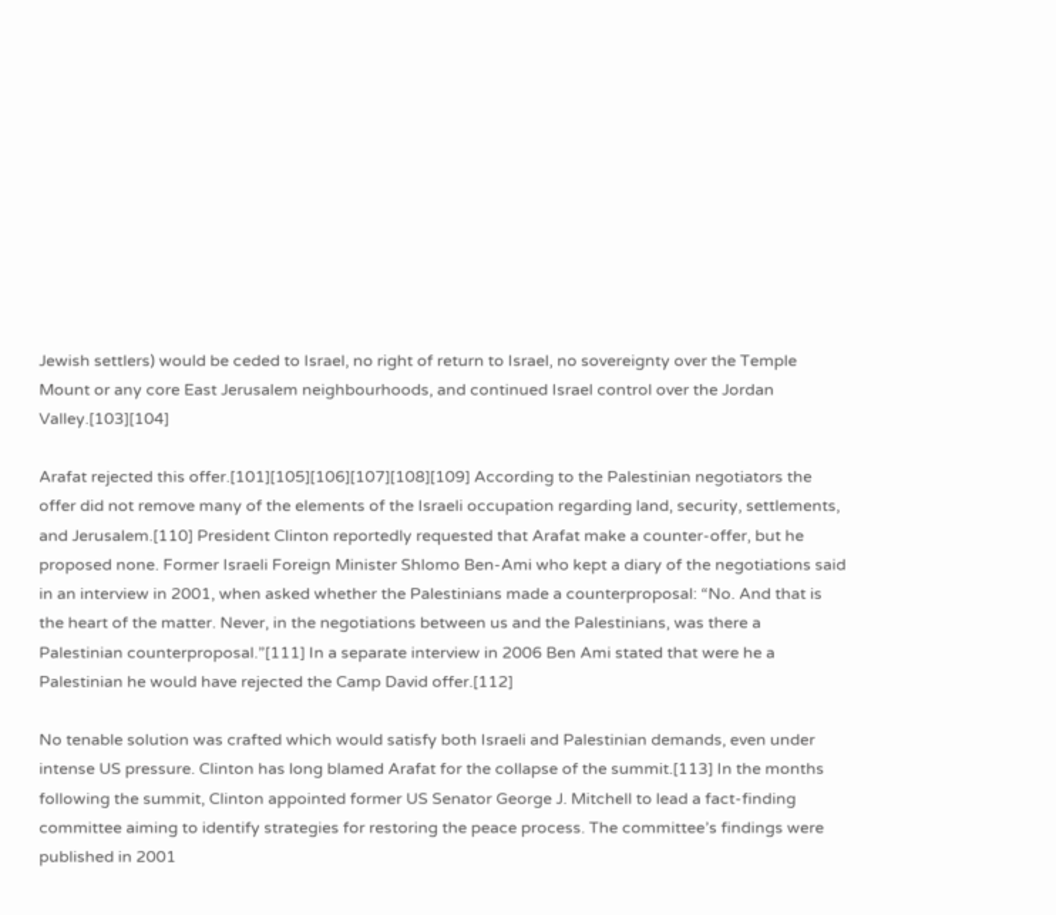Jewish settlers) would be ceded to Israel, no right of return to Israel, no sovereignty over the Temple Mount or any core East Jerusalem neighbourhoods, and continued Israel control over the Jordan Valley.[103][104]

Arafat rejected this offer.[101][105][106][107][108][109] According to the Palestinian negotiators the offer did not remove many of the elements of the Israeli occupation regarding land, security, settlements, and Jerusalem.[110] President Clinton reportedly requested that Arafat make a counter-offer, but he proposed none. Former Israeli Foreign Minister Shlomo Ben-Ami who kept a diary of the negotiations said in an interview in 2001, when asked whether the Palestinians made a counterproposal: “No. And that is the heart of the matter. Never, in the negotiations between us and the Palestinians, was there a Palestinian counterproposal.”[111] In a separate interview in 2006 Ben Ami stated that were he a Palestinian he would have rejected the Camp David offer.[112]

No tenable solution was crafted which would satisfy both Israeli and Palestinian demands, even under intense US pressure. Clinton has long blamed Arafat for the collapse of the summit.[113] In the months following the summit, Clinton appointed former US Senator George J. Mitchell to lead a fact-finding committee aiming to identify strategies for restoring the peace process. The committee’s findings were published in 2001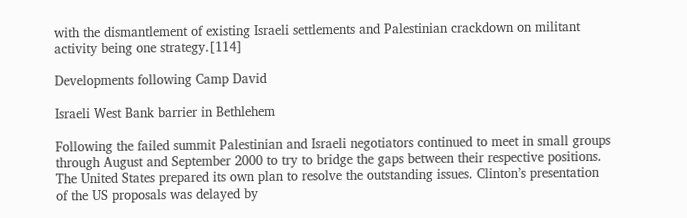with the dismantlement of existing Israeli settlements and Palestinian crackdown on militant activity being one strategy.[114]

Developments following Camp David

Israeli West Bank barrier in Bethlehem

Following the failed summit Palestinian and Israeli negotiators continued to meet in small groups through August and September 2000 to try to bridge the gaps between their respective positions. The United States prepared its own plan to resolve the outstanding issues. Clinton’s presentation of the US proposals was delayed by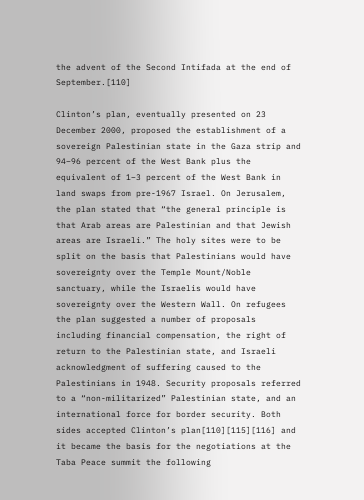the advent of the Second Intifada at the end of September.[110]

Clinton’s plan, eventually presented on 23 December 2000, proposed the establishment of a sovereign Palestinian state in the Gaza strip and 94–96 percent of the West Bank plus the equivalent of 1–3 percent of the West Bank in land swaps from pre-1967 Israel. On Jerusalem, the plan stated that “the general principle is that Arab areas are Palestinian and that Jewish areas are Israeli.” The holy sites were to be split on the basis that Palestinians would have sovereignty over the Temple Mount/Noble sanctuary, while the Israelis would have sovereignty over the Western Wall. On refugees the plan suggested a number of proposals including financial compensation, the right of return to the Palestinian state, and Israeli acknowledgment of suffering caused to the Palestinians in 1948. Security proposals referred to a “non-militarized” Palestinian state, and an international force for border security. Both sides accepted Clinton’s plan[110][115][116] and it became the basis for the negotiations at the Taba Peace summit the following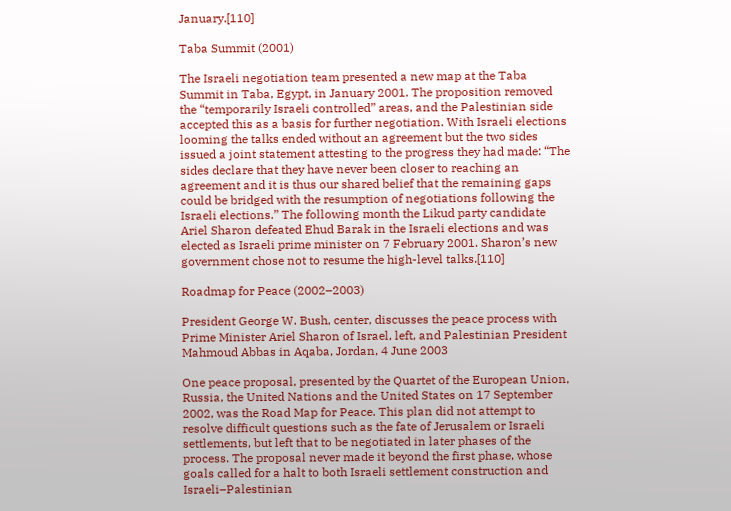January.[110]

Taba Summit (2001)

The Israeli negotiation team presented a new map at the Taba Summit in Taba, Egypt, in January 2001. The proposition removed the “temporarily Israeli controlled” areas, and the Palestinian side accepted this as a basis for further negotiation. With Israeli elections looming the talks ended without an agreement but the two sides issued a joint statement attesting to the progress they had made: “The sides declare that they have never been closer to reaching an agreement and it is thus our shared belief that the remaining gaps could be bridged with the resumption of negotiations following the Israeli elections.” The following month the Likud party candidate Ariel Sharon defeated Ehud Barak in the Israeli elections and was elected as Israeli prime minister on 7 February 2001. Sharon’s new government chose not to resume the high-level talks.[110]

Roadmap for Peace (2002–2003)

President George W. Bush, center, discusses the peace process with Prime Minister Ariel Sharon of Israel, left, and Palestinian President Mahmoud Abbas in Aqaba, Jordan, 4 June 2003

One peace proposal, presented by the Quartet of the European Union, Russia, the United Nations and the United States on 17 September 2002, was the Road Map for Peace. This plan did not attempt to resolve difficult questions such as the fate of Jerusalem or Israeli settlements, but left that to be negotiated in later phases of the process. The proposal never made it beyond the first phase, whose goals called for a halt to both Israeli settlement construction and Israeli–Palestinian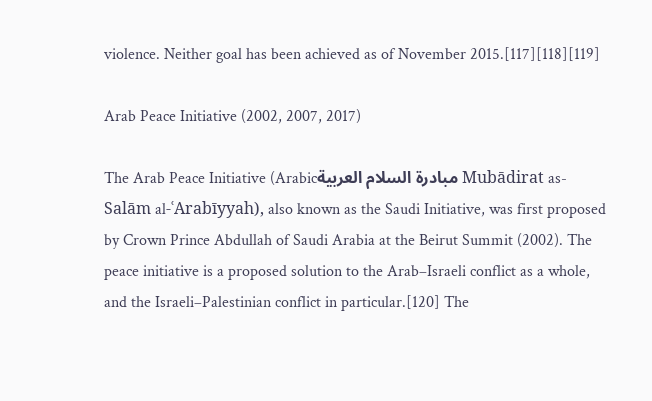violence. Neither goal has been achieved as of November 2015.[117][118][119]

Arab Peace Initiative (2002, 2007, 2017)

The Arab Peace Initiative (Arabicمبادرة السلام العربية Mubādirat as-Salām al-ʿArabīyyah), also known as the Saudi Initiative, was first proposed by Crown Prince Abdullah of Saudi Arabia at the Beirut Summit (2002). The peace initiative is a proposed solution to the Arab–Israeli conflict as a whole, and the Israeli–Palestinian conflict in particular.[120] The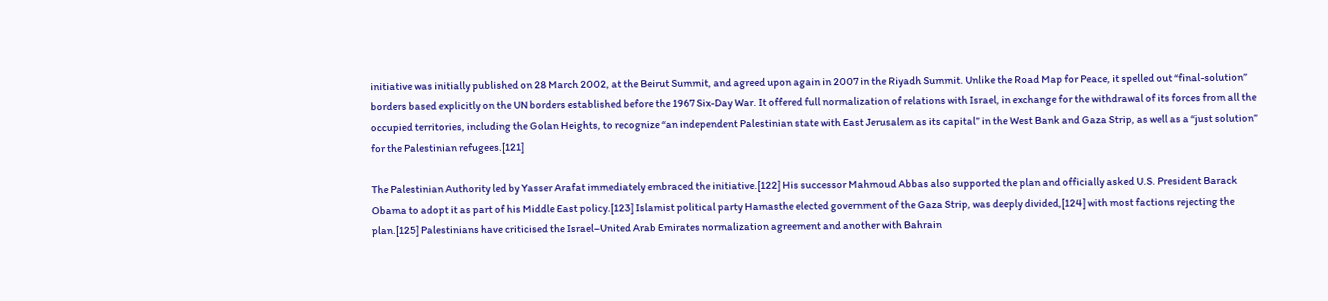initiative was initially published on 28 March 2002, at the Beirut Summit, and agreed upon again in 2007 in the Riyadh Summit. Unlike the Road Map for Peace, it spelled out “final-solution” borders based explicitly on the UN borders established before the 1967 Six-Day War. It offered full normalization of relations with Israel, in exchange for the withdrawal of its forces from all the occupied territories, including the Golan Heights, to recognize “an independent Palestinian state with East Jerusalem as its capital” in the West Bank and Gaza Strip, as well as a “just solution” for the Palestinian refugees.[121]

The Palestinian Authority led by Yasser Arafat immediately embraced the initiative.[122] His successor Mahmoud Abbas also supported the plan and officially asked U.S. President Barack Obama to adopt it as part of his Middle East policy.[123] Islamist political party Hamasthe elected government of the Gaza Strip, was deeply divided,[124] with most factions rejecting the plan.[125] Palestinians have criticised the Israel–United Arab Emirates normalization agreement and another with Bahrain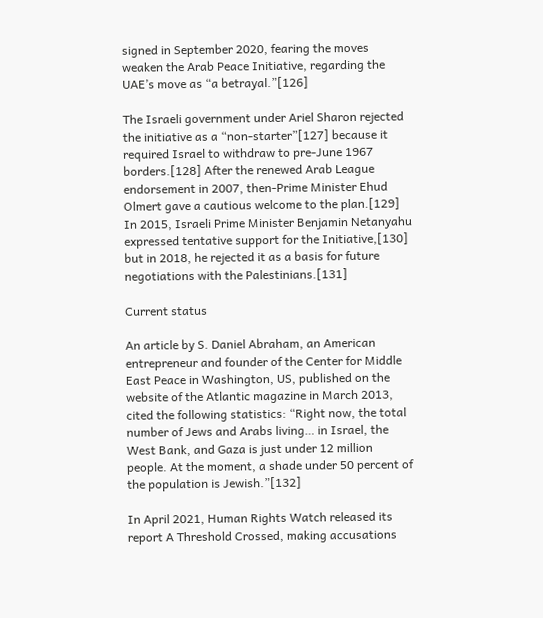signed in September 2020, fearing the moves weaken the Arab Peace Initiative, regarding the UAE’s move as “a betrayal.”[126]

The Israeli government under Ariel Sharon rejected the initiative as a “non-starter”[127] because it required Israel to withdraw to pre-June 1967 borders.[128] After the renewed Arab League endorsement in 2007, then-Prime Minister Ehud Olmert gave a cautious welcome to the plan.[129] In 2015, Israeli Prime Minister Benjamin Netanyahu expressed tentative support for the Initiative,[130] but in 2018, he rejected it as a basis for future negotiations with the Palestinians.[131]

Current status

An article by S. Daniel Abraham, an American entrepreneur and founder of the Center for Middle East Peace in Washington, US, published on the website of the Atlantic magazine in March 2013, cited the following statistics: “Right now, the total number of Jews and Arabs living… in Israel, the West Bank, and Gaza is just under 12 million people. At the moment, a shade under 50 percent of the population is Jewish.”[132]

In April 2021, Human Rights Watch released its report A Threshold Crossed, making accusations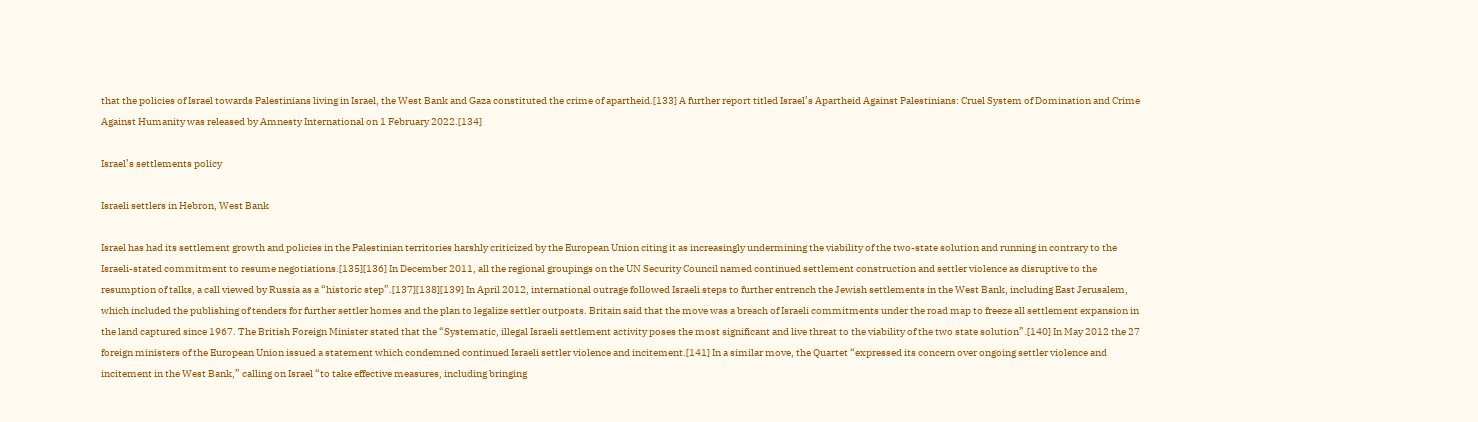that the policies of Israel towards Palestinians living in Israel, the West Bank and Gaza constituted the crime of apartheid.[133] A further report titled Israel’s Apartheid Against Palestinians: Cruel System of Domination and Crime Against Humanity was released by Amnesty International on 1 February 2022.[134]

Israel’s settlements policy

Israeli settlers in Hebron, West Bank

Israel has had its settlement growth and policies in the Palestinian territories harshly criticized by the European Union citing it as increasingly undermining the viability of the two-state solution and running in contrary to the Israeli-stated commitment to resume negotiations.[135][136] In December 2011, all the regional groupings on the UN Security Council named continued settlement construction and settler violence as disruptive to the resumption of talks, a call viewed by Russia as a “historic step”.[137][138][139] In April 2012, international outrage followed Israeli steps to further entrench the Jewish settlements in the West Bank, including East Jerusalem, which included the publishing of tenders for further settler homes and the plan to legalize settler outposts. Britain said that the move was a breach of Israeli commitments under the road map to freeze all settlement expansion in the land captured since 1967. The British Foreign Minister stated that the “Systematic, illegal Israeli settlement activity poses the most significant and live threat to the viability of the two state solution”.[140] In May 2012 the 27 foreign ministers of the European Union issued a statement which condemned continued Israeli settler violence and incitement.[141] In a similar move, the Quartet “expressed its concern over ongoing settler violence and incitement in the West Bank,” calling on Israel “to take effective measures, including bringing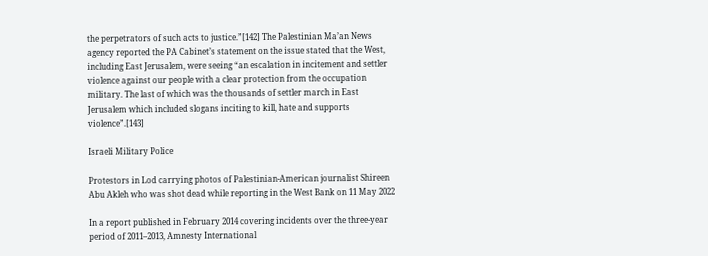the perpetrators of such acts to justice.”[142] The Palestinian Ma’an News agency reported the PA Cabinet’s statement on the issue stated that the West, including East Jerusalem, were seeing “an escalation in incitement and settler violence against our people with a clear protection from the occupation military. The last of which was the thousands of settler march in East Jerusalem which included slogans inciting to kill, hate and supports violence”.[143]

Israeli Military Police

Protestors in Lod carrying photos of Palestinian-American journalist Shireen Abu Akleh who was shot dead while reporting in the West Bank on 11 May 2022

In a report published in February 2014 covering incidents over the three-year period of 2011–2013, Amnesty International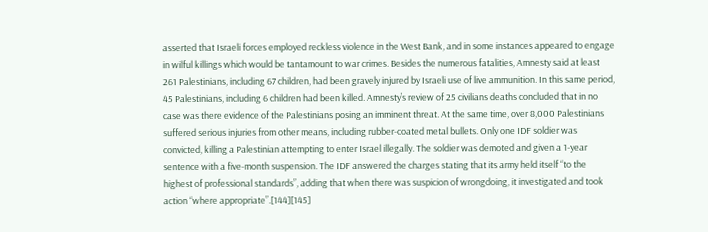asserted that Israeli forces employed reckless violence in the West Bank, and in some instances appeared to engage in wilful killings which would be tantamount to war crimes. Besides the numerous fatalities, Amnesty said at least 261 Palestinians, including 67 children, had been gravely injured by Israeli use of live ammunition. In this same period, 45 Palestinians, including 6 children had been killed. Amnesty’s review of 25 civilians deaths concluded that in no case was there evidence of the Palestinians posing an imminent threat. At the same time, over 8,000 Palestinians suffered serious injuries from other means, including rubber-coated metal bullets. Only one IDF soldier was convicted, killing a Palestinian attempting to enter Israel illegally. The soldier was demoted and given a 1-year sentence with a five-month suspension. The IDF answered the charges stating that its army held itself “to the highest of professional standards”, adding that when there was suspicion of wrongdoing, it investigated and took action “where appropriate”.[144][145]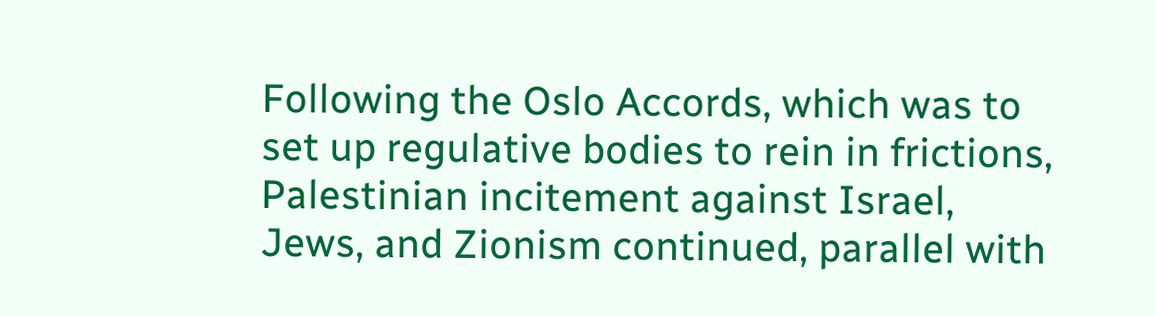Following the Oslo Accords, which was to set up regulative bodies to rein in frictions, Palestinian incitement against Israel, Jews, and Zionism continued, parallel with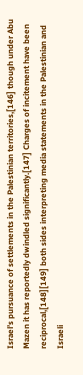Israel’s pursuance of settlements in the Palestinian territories,[146] though under Abu Mazen it has reportedly dwindled significantly.[147] Charges of incitement have been reciprocal,[148][149] both sides interpreting media statements in the Palestinian and Israeli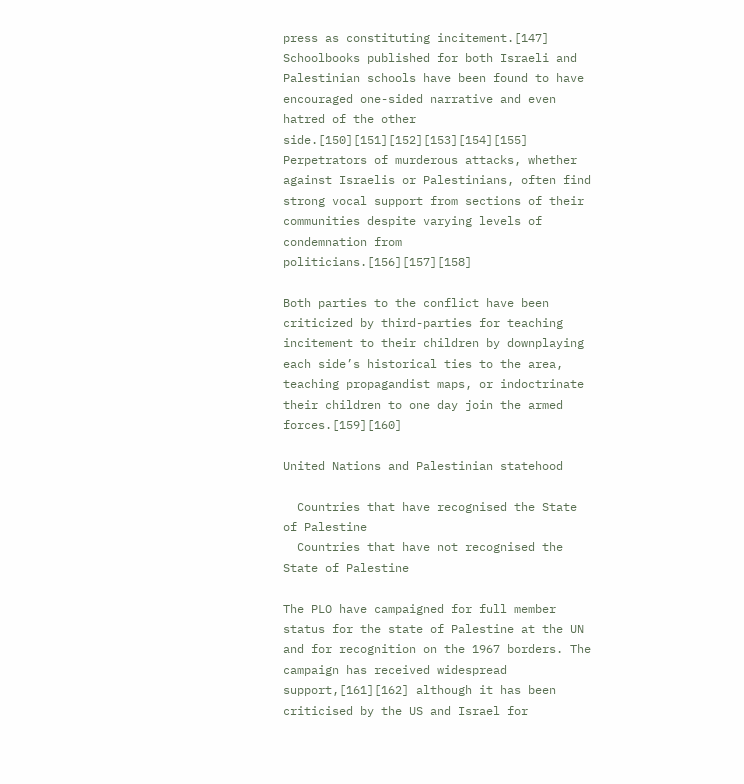press as constituting incitement.[147] Schoolbooks published for both Israeli and Palestinian schools have been found to have encouraged one-sided narrative and even hatred of the other side.[150][151][152][153][154][155] Perpetrators of murderous attacks, whether against Israelis or Palestinians, often find strong vocal support from sections of their communities despite varying levels of condemnation from politicians.[156][157][158]

Both parties to the conflict have been criticized by third-parties for teaching incitement to their children by downplaying each side’s historical ties to the area, teaching propagandist maps, or indoctrinate their children to one day join the armed forces.[159][160]

United Nations and Palestinian statehood

  Countries that have recognised the State of Palestine
  Countries that have not recognised the State of Palestine

The PLO have campaigned for full member status for the state of Palestine at the UN and for recognition on the 1967 borders. The campaign has received widespread support,[161][162] although it has been criticised by the US and Israel for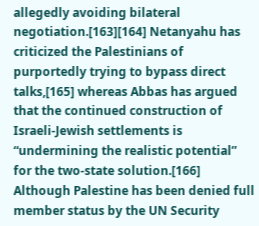allegedly avoiding bilateral negotiation.[163][164] Netanyahu has criticized the Palestinians of purportedly trying to bypass direct talks,[165] whereas Abbas has argued that the continued construction of Israeli-Jewish settlements is “undermining the realistic potential” for the two-state solution.[166] Although Palestine has been denied full member status by the UN Security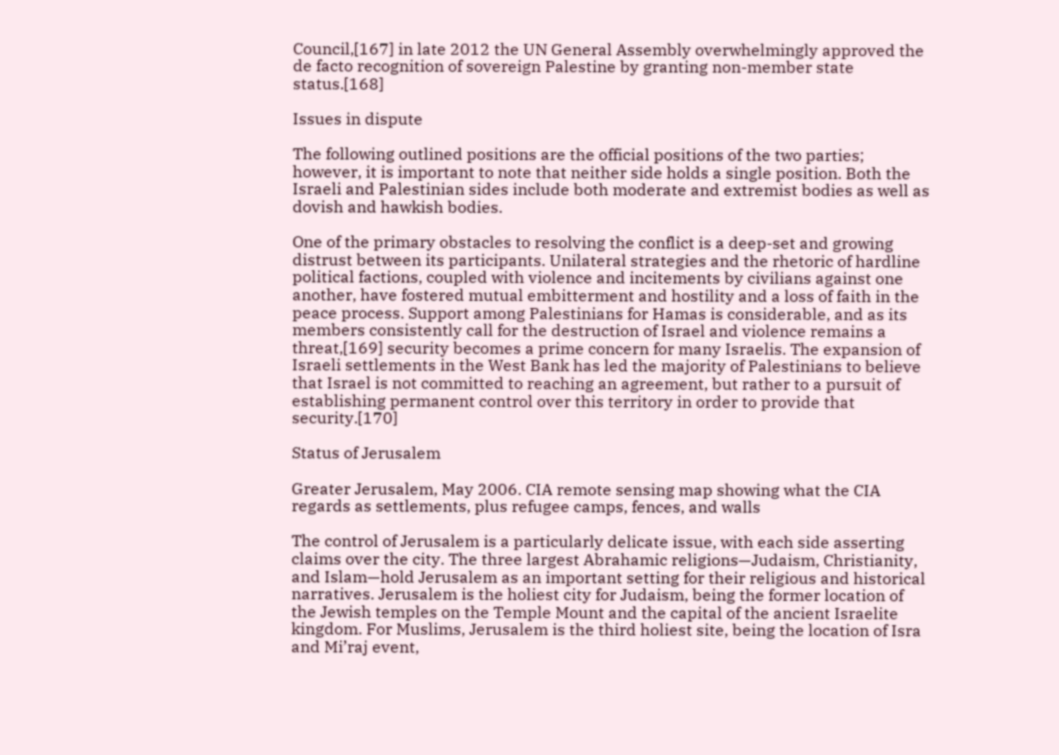Council,[167] in late 2012 the UN General Assembly overwhelmingly approved the de facto recognition of sovereign Palestine by granting non-member state status.[168]

Issues in dispute

The following outlined positions are the official positions of the two parties; however, it is important to note that neither side holds a single position. Both the Israeli and Palestinian sides include both moderate and extremist bodies as well as dovish and hawkish bodies.

One of the primary obstacles to resolving the conflict is a deep-set and growing distrust between its participants. Unilateral strategies and the rhetoric of hardline political factions, coupled with violence and incitements by civilians against one another, have fostered mutual embitterment and hostility and a loss of faith in the peace process. Support among Palestinians for Hamas is considerable, and as its members consistently call for the destruction of Israel and violence remains a threat,[169] security becomes a prime concern for many Israelis. The expansion of Israeli settlements in the West Bank has led the majority of Palestinians to believe that Israel is not committed to reaching an agreement, but rather to a pursuit of establishing permanent control over this territory in order to provide that security.[170]

Status of Jerusalem

Greater Jerusalem, May 2006. CIA remote sensing map showing what the CIA regards as settlements, plus refugee camps, fences, and walls

The control of Jerusalem is a particularly delicate issue, with each side asserting claims over the city. The three largest Abrahamic religions—Judaism, Christianity, and Islam—hold Jerusalem as an important setting for their religious and historical narratives. Jerusalem is the holiest city for Judaism, being the former location of the Jewish temples on the Temple Mount and the capital of the ancient Israelite kingdom. For Muslims, Jerusalem is the third holiest site, being the location of Isra and Mi’raj event,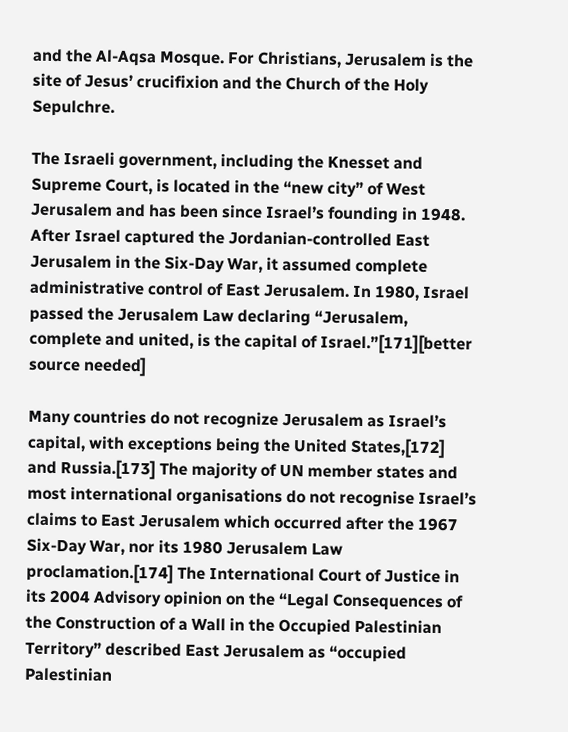and the Al-Aqsa Mosque. For Christians, Jerusalem is the site of Jesus’ crucifixion and the Church of the Holy Sepulchre.

The Israeli government, including the Knesset and Supreme Court, is located in the “new city” of West Jerusalem and has been since Israel’s founding in 1948. After Israel captured the Jordanian-controlled East Jerusalem in the Six-Day War, it assumed complete administrative control of East Jerusalem. In 1980, Israel passed the Jerusalem Law declaring “Jerusalem, complete and united, is the capital of Israel.”[171][better source needed]

Many countries do not recognize Jerusalem as Israel’s capital, with exceptions being the United States,[172] and Russia.[173] The majority of UN member states and most international organisations do not recognise Israel’s claims to East Jerusalem which occurred after the 1967 Six-Day War, nor its 1980 Jerusalem Law proclamation.[174] The International Court of Justice in its 2004 Advisory opinion on the “Legal Consequences of the Construction of a Wall in the Occupied Palestinian Territory” described East Jerusalem as “occupied Palestinian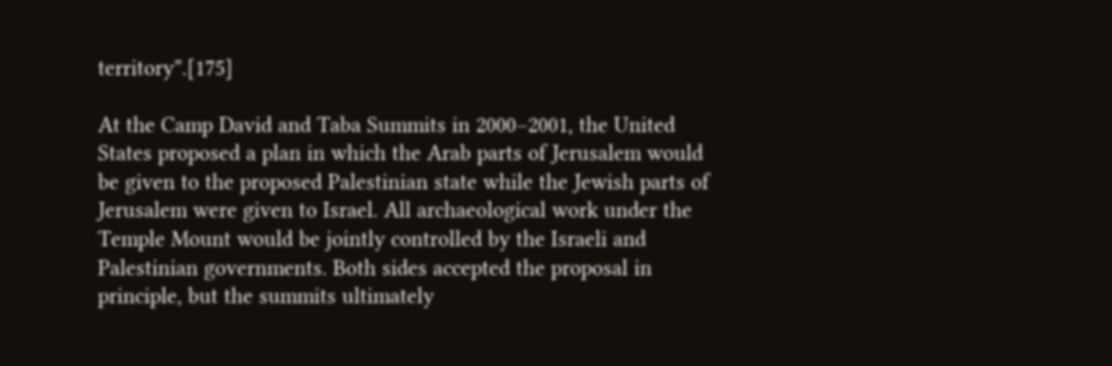territory”.[175]

At the Camp David and Taba Summits in 2000–2001, the United States proposed a plan in which the Arab parts of Jerusalem would be given to the proposed Palestinian state while the Jewish parts of Jerusalem were given to Israel. All archaeological work under the Temple Mount would be jointly controlled by the Israeli and Palestinian governments. Both sides accepted the proposal in principle, but the summits ultimately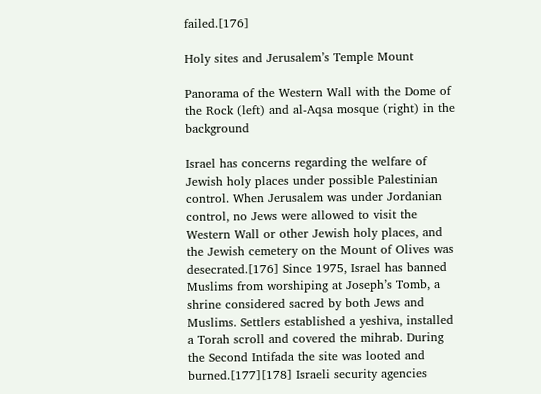failed.[176]

Holy sites and Jerusalem’s Temple Mount

Panorama of the Western Wall with the Dome of the Rock (left) and al-Aqsa mosque (right) in the background

Israel has concerns regarding the welfare of Jewish holy places under possible Palestinian control. When Jerusalem was under Jordanian control, no Jews were allowed to visit the Western Wall or other Jewish holy places, and the Jewish cemetery on the Mount of Olives was desecrated.[176] Since 1975, Israel has banned Muslims from worshiping at Joseph’s Tomb, a shrine considered sacred by both Jews and Muslims. Settlers established a yeshiva, installed a Torah scroll and covered the mihrab. During the Second Intifada the site was looted and burned.[177][178] Israeli security agencies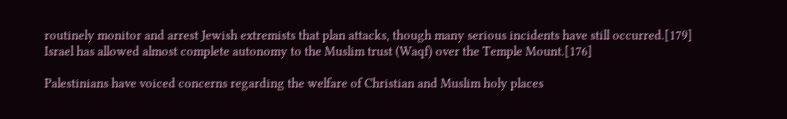routinely monitor and arrest Jewish extremists that plan attacks, though many serious incidents have still occurred.[179] Israel has allowed almost complete autonomy to the Muslim trust (Waqf) over the Temple Mount.[176]

Palestinians have voiced concerns regarding the welfare of Christian and Muslim holy places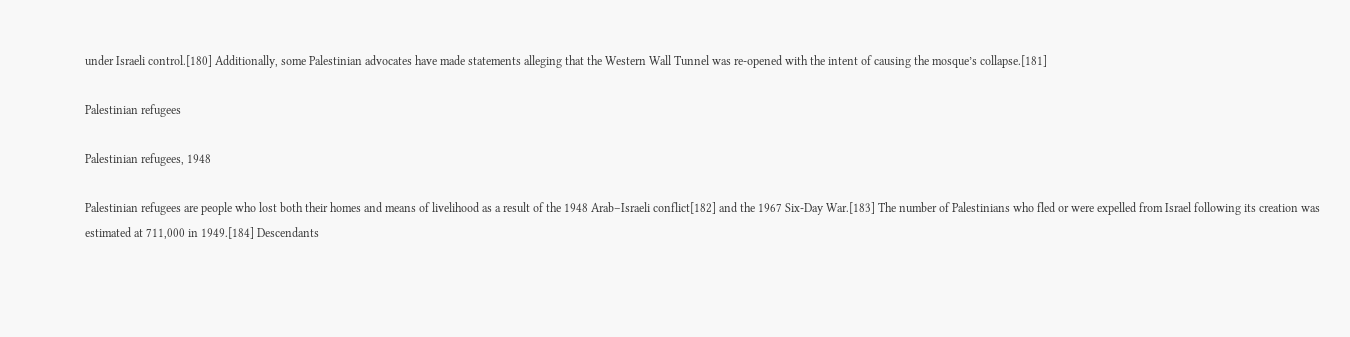under Israeli control.[180] Additionally, some Palestinian advocates have made statements alleging that the Western Wall Tunnel was re-opened with the intent of causing the mosque’s collapse.[181]

Palestinian refugees

Palestinian refugees, 1948

Palestinian refugees are people who lost both their homes and means of livelihood as a result of the 1948 Arab–Israeli conflict[182] and the 1967 Six-Day War.[183] The number of Palestinians who fled or were expelled from Israel following its creation was estimated at 711,000 in 1949.[184] Descendants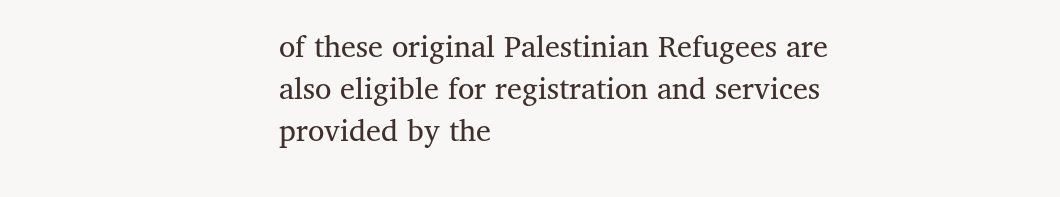of these original Palestinian Refugees are also eligible for registration and services provided by the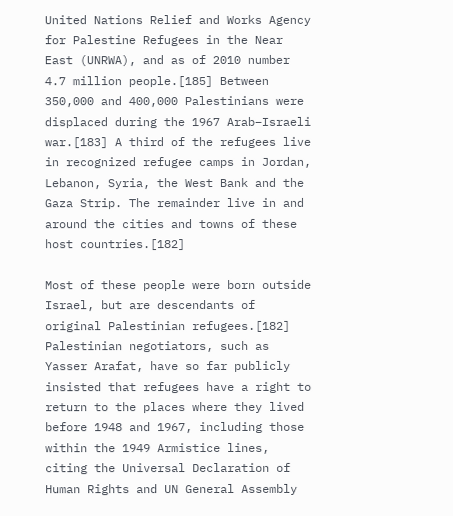United Nations Relief and Works Agency for Palestine Refugees in the Near East (UNRWA), and as of 2010 number 4.7 million people.[185] Between 350,000 and 400,000 Palestinians were displaced during the 1967 Arab–Israeli war.[183] A third of the refugees live in recognized refugee camps in Jordan, Lebanon, Syria, the West Bank and the Gaza Strip. The remainder live in and around the cities and towns of these host countries.[182]

Most of these people were born outside Israel, but are descendants of original Palestinian refugees.[182] Palestinian negotiators, such as Yasser Arafat, have so far publicly insisted that refugees have a right to return to the places where they lived before 1948 and 1967, including those within the 1949 Armistice lines, citing the Universal Declaration of Human Rights and UN General Assembly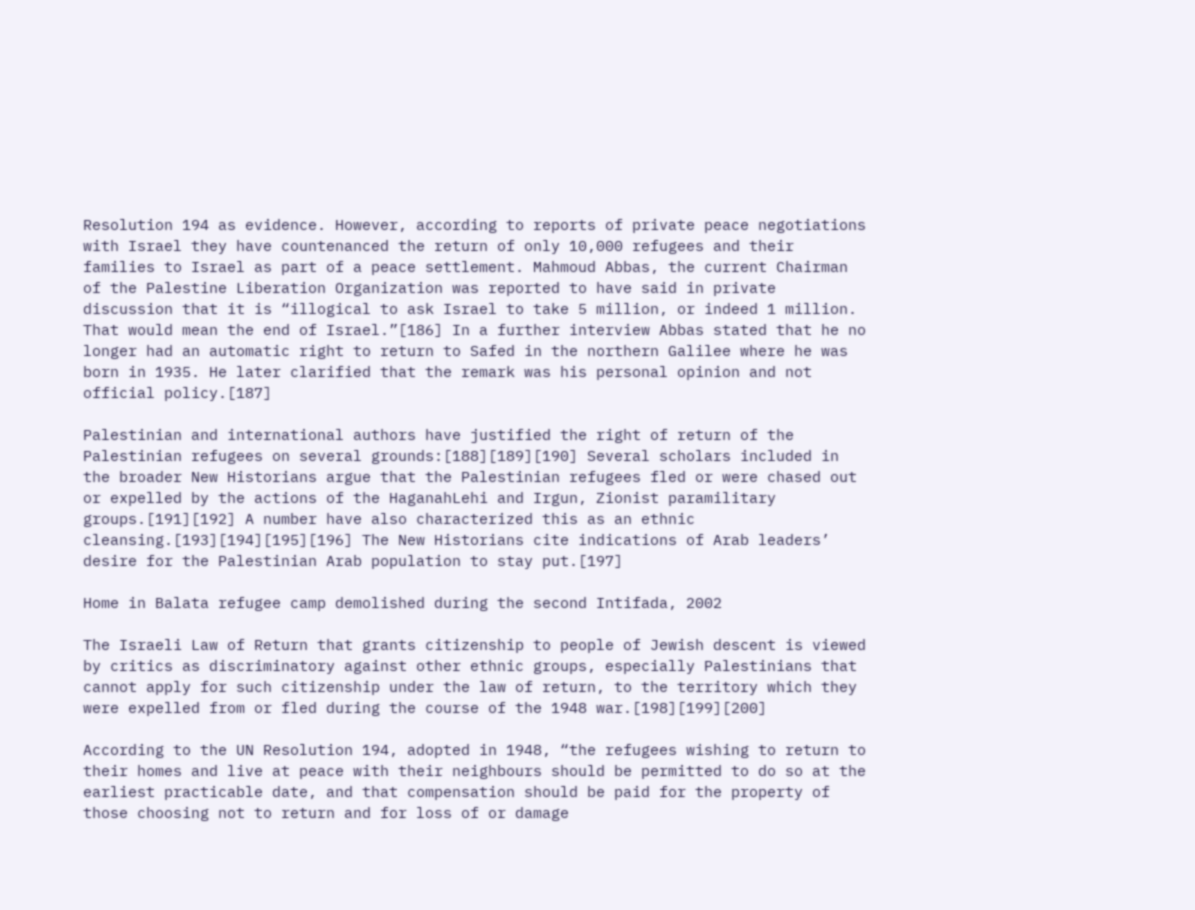Resolution 194 as evidence. However, according to reports of private peace negotiations with Israel they have countenanced the return of only 10,000 refugees and their families to Israel as part of a peace settlement. Mahmoud Abbas, the current Chairman of the Palestine Liberation Organization was reported to have said in private discussion that it is “illogical to ask Israel to take 5 million, or indeed 1 million. That would mean the end of Israel.”[186] In a further interview Abbas stated that he no longer had an automatic right to return to Safed in the northern Galilee where he was born in 1935. He later clarified that the remark was his personal opinion and not official policy.[187]

Palestinian and international authors have justified the right of return of the Palestinian refugees on several grounds:[188][189][190] Several scholars included in the broader New Historians argue that the Palestinian refugees fled or were chased out or expelled by the actions of the HaganahLehi and Irgun, Zionist paramilitary groups.[191][192] A number have also characterized this as an ethnic cleansing.[193][194][195][196] The New Historians cite indications of Arab leaders’ desire for the Palestinian Arab population to stay put.[197]

Home in Balata refugee camp demolished during the second Intifada, 2002

The Israeli Law of Return that grants citizenship to people of Jewish descent is viewed by critics as discriminatory against other ethnic groups, especially Palestinians that cannot apply for such citizenship under the law of return, to the territory which they were expelled from or fled during the course of the 1948 war.[198][199][200]

According to the UN Resolution 194, adopted in 1948, “the refugees wishing to return to their homes and live at peace with their neighbours should be permitted to do so at the earliest practicable date, and that compensation should be paid for the property of those choosing not to return and for loss of or damage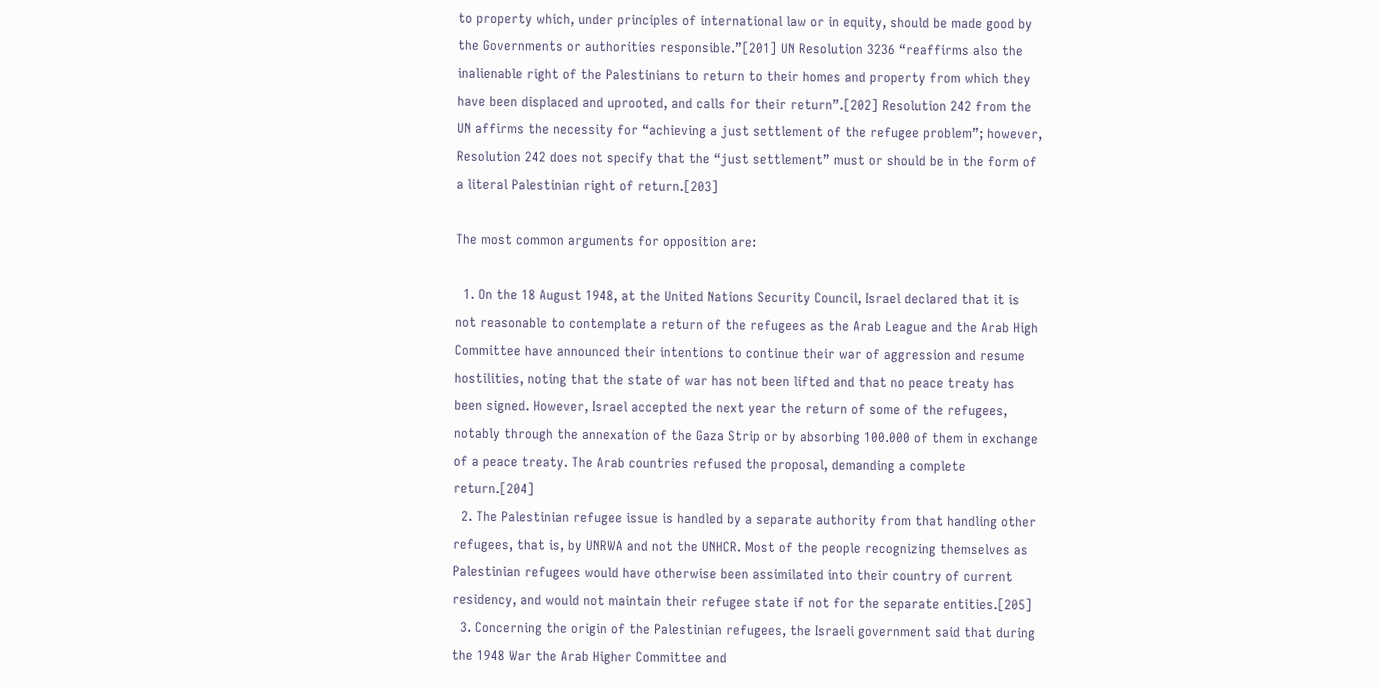to property which, under principles of international law or in equity, should be made good by the Governments or authorities responsible.”[201] UN Resolution 3236 “reaffirms also the inalienable right of the Palestinians to return to their homes and property from which they have been displaced and uprooted, and calls for their return”.[202] Resolution 242 from the UN affirms the necessity for “achieving a just settlement of the refugee problem”; however, Resolution 242 does not specify that the “just settlement” must or should be in the form of a literal Palestinian right of return.[203]

The most common arguments for opposition are:

  1. On the 18 August 1948, at the United Nations Security Council, Israel declared that it is not reasonable to contemplate a return of the refugees as the Arab League and the Arab High Committee have announced their intentions to continue their war of aggression and resume hostilities, noting that the state of war has not been lifted and that no peace treaty has been signed. However, Israel accepted the next year the return of some of the refugees, notably through the annexation of the Gaza Strip or by absorbing 100.000 of them in exchange of a peace treaty. The Arab countries refused the proposal, demanding a complete return.[204]
  2. The Palestinian refugee issue is handled by a separate authority from that handling other refugees, that is, by UNRWA and not the UNHCR. Most of the people recognizing themselves as Palestinian refugees would have otherwise been assimilated into their country of current residency, and would not maintain their refugee state if not for the separate entities.[205]
  3. Concerning the origin of the Palestinian refugees, the Israeli government said that during the 1948 War the Arab Higher Committee and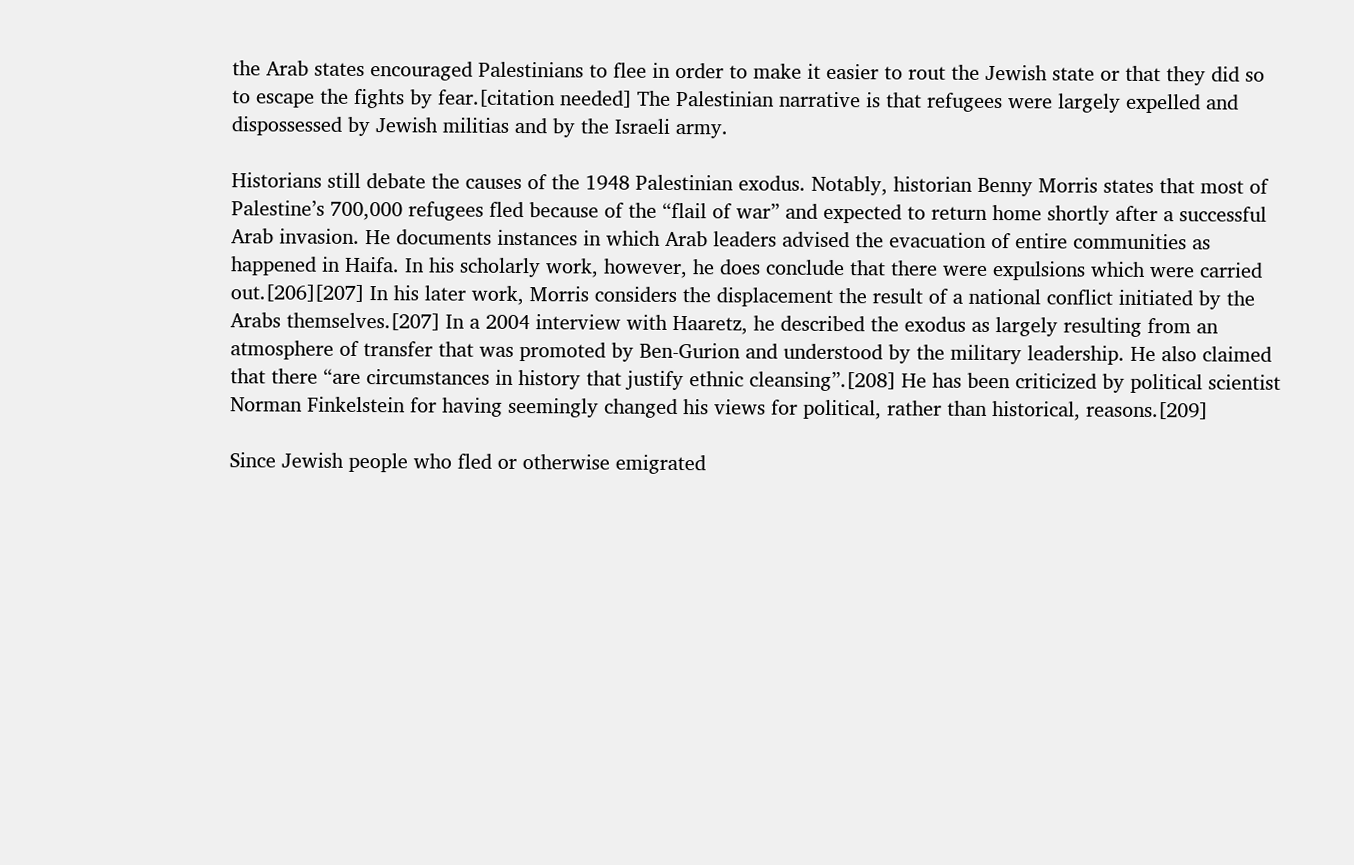the Arab states encouraged Palestinians to flee in order to make it easier to rout the Jewish state or that they did so to escape the fights by fear.[citation needed] The Palestinian narrative is that refugees were largely expelled and dispossessed by Jewish militias and by the Israeli army.

Historians still debate the causes of the 1948 Palestinian exodus. Notably, historian Benny Morris states that most of Palestine’s 700,000 refugees fled because of the “flail of war” and expected to return home shortly after a successful Arab invasion. He documents instances in which Arab leaders advised the evacuation of entire communities as happened in Haifa. In his scholarly work, however, he does conclude that there were expulsions which were carried out.[206][207] In his later work, Morris considers the displacement the result of a national conflict initiated by the Arabs themselves.[207] In a 2004 interview with Haaretz, he described the exodus as largely resulting from an atmosphere of transfer that was promoted by Ben-Gurion and understood by the military leadership. He also claimed that there “are circumstances in history that justify ethnic cleansing”.[208] He has been criticized by political scientist Norman Finkelstein for having seemingly changed his views for political, rather than historical, reasons.[209]

Since Jewish people who fled or otherwise emigrated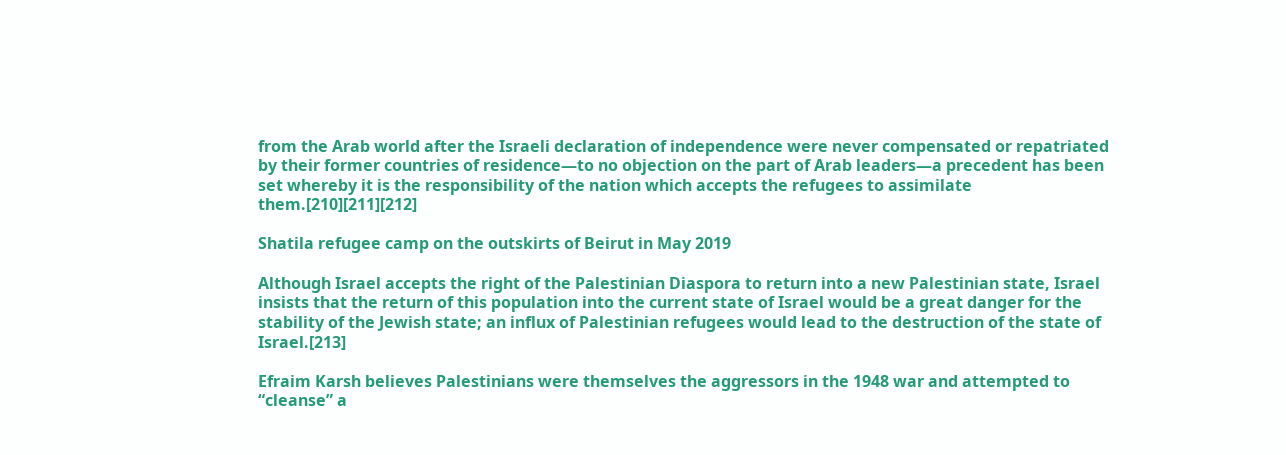from the Arab world after the Israeli declaration of independence were never compensated or repatriated by their former countries of residence—to no objection on the part of Arab leaders—a precedent has been set whereby it is the responsibility of the nation which accepts the refugees to assimilate them.[210][211][212]

Shatila refugee camp on the outskirts of Beirut in May 2019

Although Israel accepts the right of the Palestinian Diaspora to return into a new Palestinian state, Israel insists that the return of this population into the current state of Israel would be a great danger for the stability of the Jewish state; an influx of Palestinian refugees would lead to the destruction of the state of Israel.[213]

Efraim Karsh believes Palestinians were themselves the aggressors in the 1948 war and attempted to “cleanse” a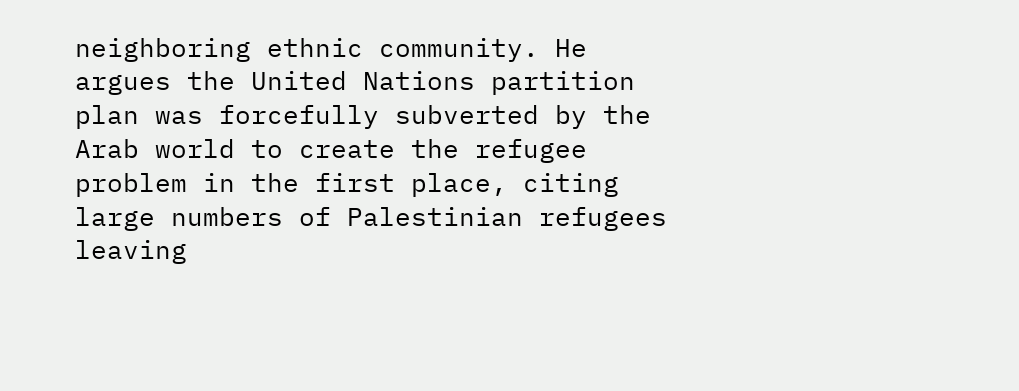neighboring ethnic community. He argues the United Nations partition plan was forcefully subverted by the Arab world to create the refugee problem in the first place, citing large numbers of Palestinian refugees leaving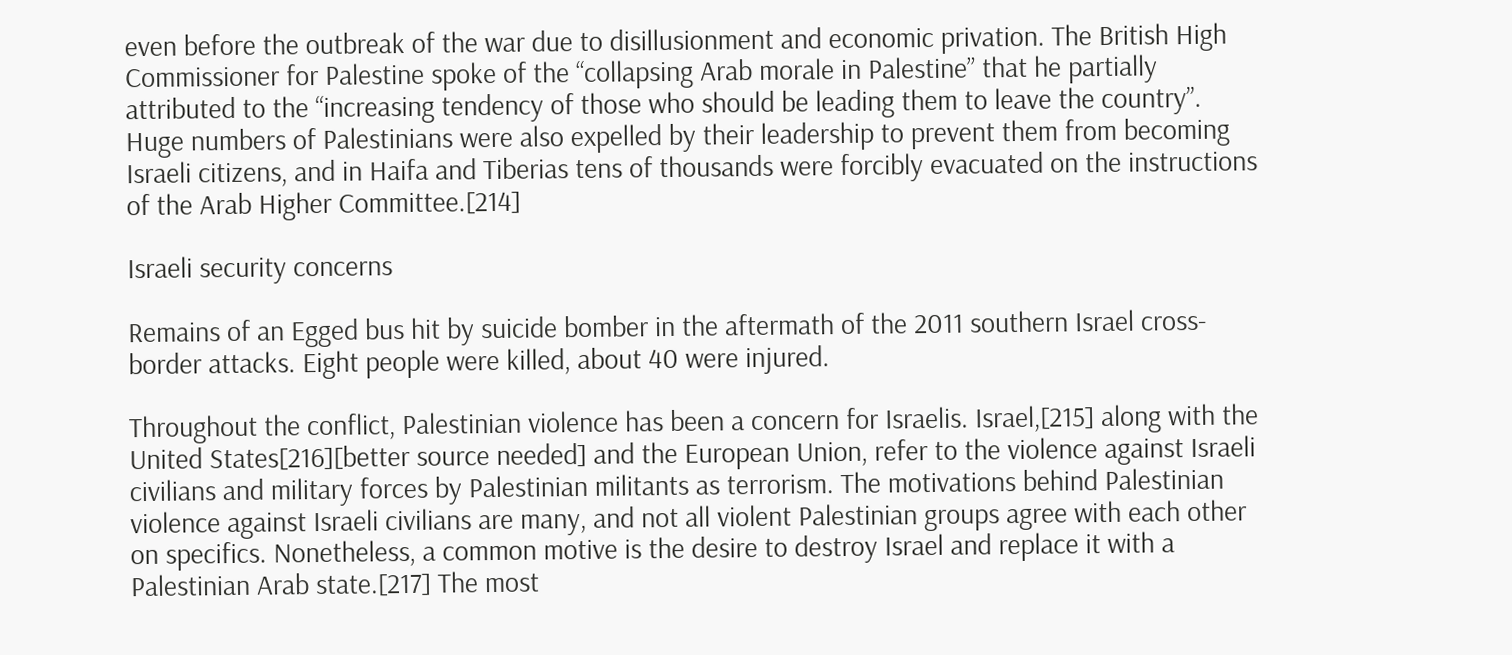even before the outbreak of the war due to disillusionment and economic privation. The British High Commissioner for Palestine spoke of the “collapsing Arab morale in Palestine” that he partially attributed to the “increasing tendency of those who should be leading them to leave the country”. Huge numbers of Palestinians were also expelled by their leadership to prevent them from becoming Israeli citizens, and in Haifa and Tiberias tens of thousands were forcibly evacuated on the instructions of the Arab Higher Committee.[214]

Israeli security concerns

Remains of an Egged bus hit by suicide bomber in the aftermath of the 2011 southern Israel cross-border attacks. Eight people were killed, about 40 were injured.

Throughout the conflict, Palestinian violence has been a concern for Israelis. Israel,[215] along with the United States[216][better source needed] and the European Union, refer to the violence against Israeli civilians and military forces by Palestinian militants as terrorism. The motivations behind Palestinian violence against Israeli civilians are many, and not all violent Palestinian groups agree with each other on specifics. Nonetheless, a common motive is the desire to destroy Israel and replace it with a Palestinian Arab state.[217] The most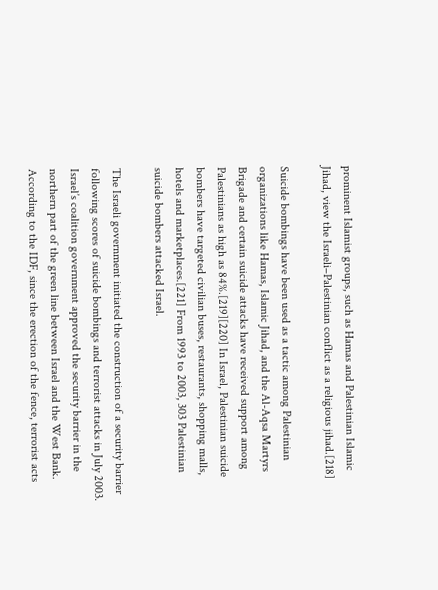prominent Islamist groups, such as Hamas and Palestinian Islamic Jihad, view the Israeli–Palestinian conflict as a religious jihad.[218]

Suicide bombings have been used as a tactic among Palestinian organizations like Hamas, Islamic Jihad, and the Al-Aqsa Martyrs Brigade and certain suicide attacks have received support among Palestinians as high as 84%.[219][220] In Israel, Palestinian suicide bombers have targeted civilian buses, restaurants, shopping malls, hotels and marketplaces.[221] From 1993 to 2003, 303 Palestinian suicide bombers attacked Israel.

The Israeli government initiated the construction of a security barrier following scores of suicide bombings and terrorist attacks in July 2003. Israel’s coalition government approved the security barrier in the northern part of the green line between Israel and the West Bank. According to the IDF, since the erection of the fence, terrorist acts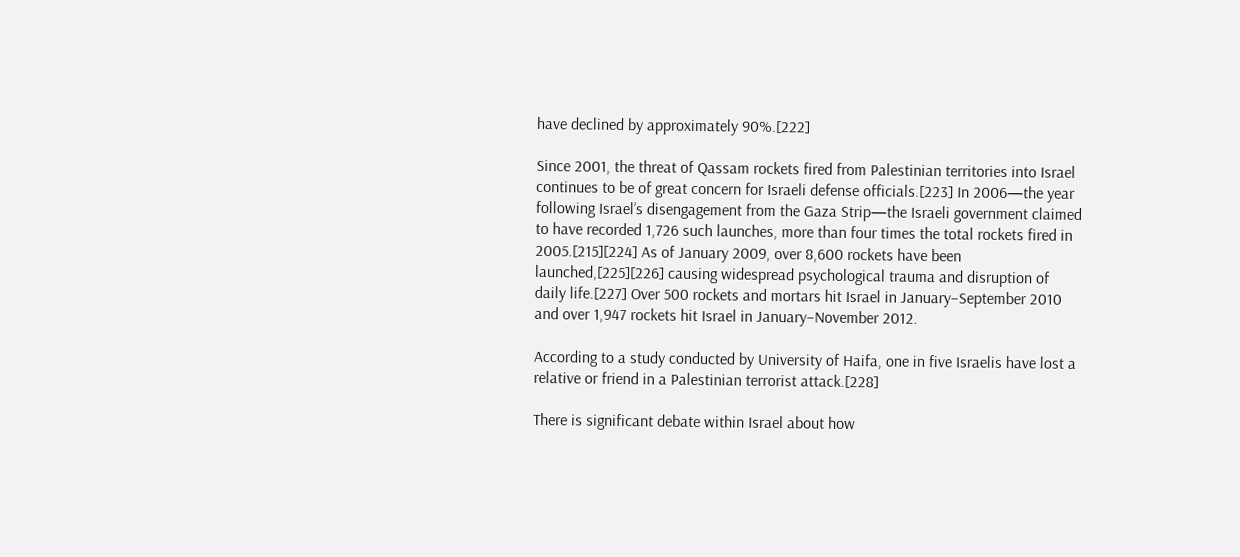have declined by approximately 90%.[222]

Since 2001, the threat of Qassam rockets fired from Palestinian territories into Israel continues to be of great concern for Israeli defense officials.[223] In 2006—the year following Israel’s disengagement from the Gaza Strip—the Israeli government claimed to have recorded 1,726 such launches, more than four times the total rockets fired in 2005.[215][224] As of January 2009, over 8,600 rockets have been launched,[225][226] causing widespread psychological trauma and disruption of daily life.[227] Over 500 rockets and mortars hit Israel in January–September 2010 and over 1,947 rockets hit Israel in January–November 2012.

According to a study conducted by University of Haifa, one in five Israelis have lost a relative or friend in a Palestinian terrorist attack.[228]

There is significant debate within Israel about how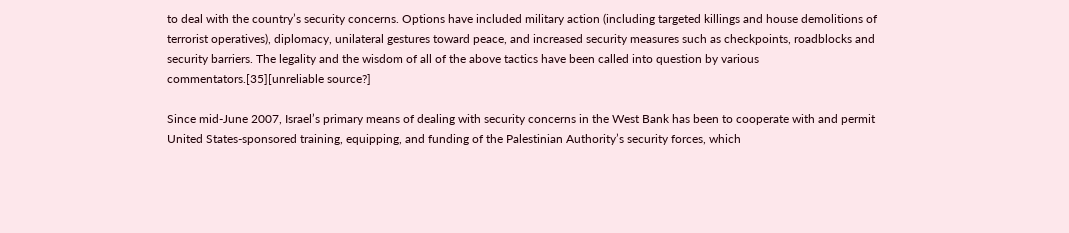to deal with the country’s security concerns. Options have included military action (including targeted killings and house demolitions of terrorist operatives), diplomacy, unilateral gestures toward peace, and increased security measures such as checkpoints, roadblocks and security barriers. The legality and the wisdom of all of the above tactics have been called into question by various commentators.[35][unreliable source?]

Since mid-June 2007, Israel’s primary means of dealing with security concerns in the West Bank has been to cooperate with and permit United States-sponsored training, equipping, and funding of the Palestinian Authority’s security forces, which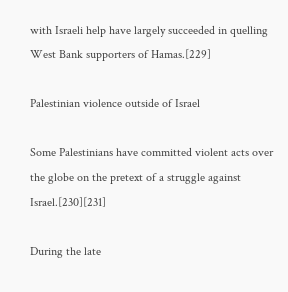with Israeli help have largely succeeded in quelling West Bank supporters of Hamas.[229]

Palestinian violence outside of Israel

Some Palestinians have committed violent acts over the globe on the pretext of a struggle against Israel.[230][231]

During the late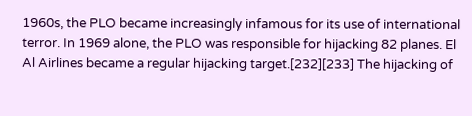1960s, the PLO became increasingly infamous for its use of international terror. In 1969 alone, the PLO was responsible for hijacking 82 planes. El Al Airlines became a regular hijacking target.[232][233] The hijacking of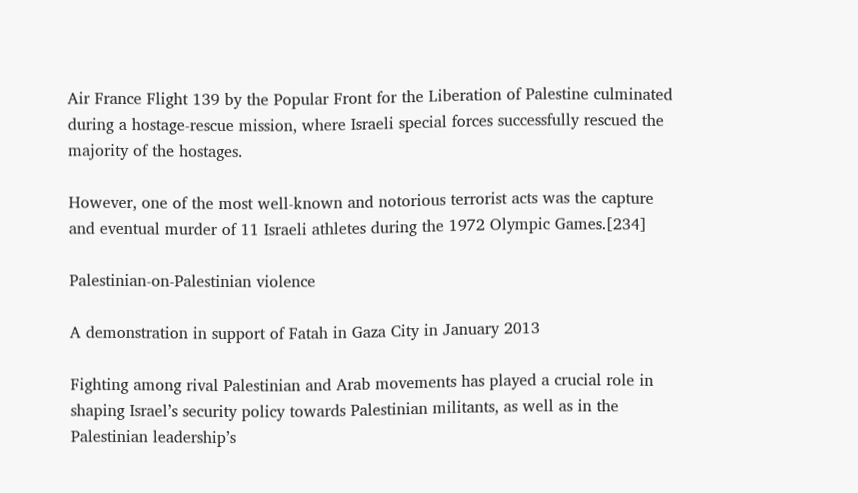Air France Flight 139 by the Popular Front for the Liberation of Palestine culminated during a hostage-rescue mission, where Israeli special forces successfully rescued the majority of the hostages.

However, one of the most well-known and notorious terrorist acts was the capture and eventual murder of 11 Israeli athletes during the 1972 Olympic Games.[234]

Palestinian-on-Palestinian violence

A demonstration in support of Fatah in Gaza City in January 2013

Fighting among rival Palestinian and Arab movements has played a crucial role in shaping Israel’s security policy towards Palestinian militants, as well as in the Palestinian leadership’s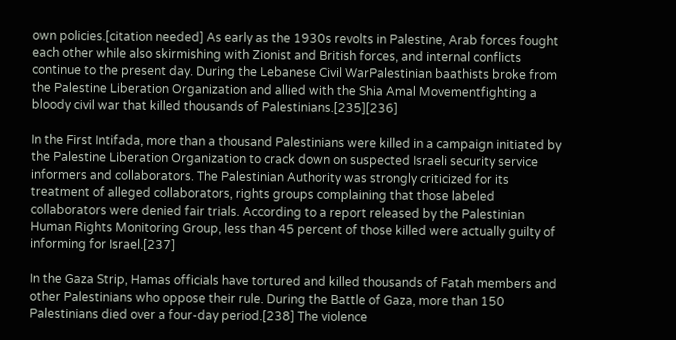own policies.[citation needed] As early as the 1930s revolts in Palestine, Arab forces fought each other while also skirmishing with Zionist and British forces, and internal conflicts continue to the present day. During the Lebanese Civil WarPalestinian baathists broke from the Palestine Liberation Organization and allied with the Shia Amal Movementfighting a bloody civil war that killed thousands of Palestinians.[235][236]

In the First Intifada, more than a thousand Palestinians were killed in a campaign initiated by the Palestine Liberation Organization to crack down on suspected Israeli security service informers and collaborators. The Palestinian Authority was strongly criticized for its treatment of alleged collaborators, rights groups complaining that those labeled collaborators were denied fair trials. According to a report released by the Palestinian Human Rights Monitoring Group, less than 45 percent of those killed were actually guilty of informing for Israel.[237]

In the Gaza Strip, Hamas officials have tortured and killed thousands of Fatah members and other Palestinians who oppose their rule. During the Battle of Gaza, more than 150 Palestinians died over a four-day period.[238] The violence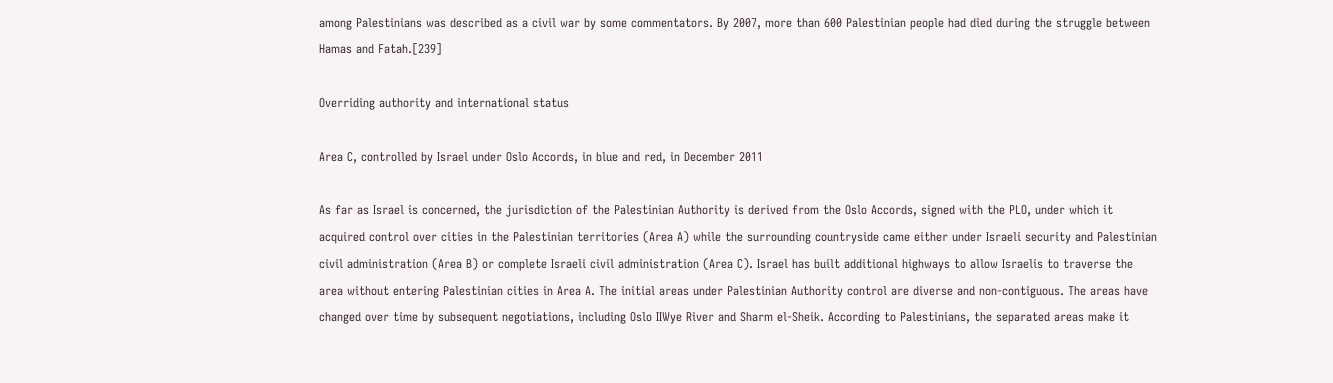among Palestinians was described as a civil war by some commentators. By 2007, more than 600 Palestinian people had died during the struggle between Hamas and Fatah.[239]

Overriding authority and international status

Area C, controlled by Israel under Oslo Accords, in blue and red, in December 2011

As far as Israel is concerned, the jurisdiction of the Palestinian Authority is derived from the Oslo Accords, signed with the PLO, under which it acquired control over cities in the Palestinian territories (Area A) while the surrounding countryside came either under Israeli security and Palestinian civil administration (Area B) or complete Israeli civil administration (Area C). Israel has built additional highways to allow Israelis to traverse the area without entering Palestinian cities in Area A. The initial areas under Palestinian Authority control are diverse and non-contiguous. The areas have changed over time by subsequent negotiations, including Oslo IIWye River and Sharm el-Sheik. According to Palestinians, the separated areas make it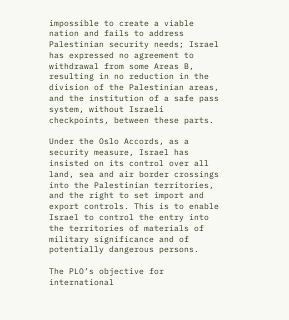impossible to create a viable nation and fails to address Palestinian security needs; Israel has expressed no agreement to withdrawal from some Areas B, resulting in no reduction in the division of the Palestinian areas, and the institution of a safe pass system, without Israeli checkpoints, between these parts.

Under the Oslo Accords, as a security measure, Israel has insisted on its control over all land, sea and air border crossings into the Palestinian territories, and the right to set import and export controls. This is to enable Israel to control the entry into the territories of materials of military significance and of potentially dangerous persons.

The PLO’s objective for international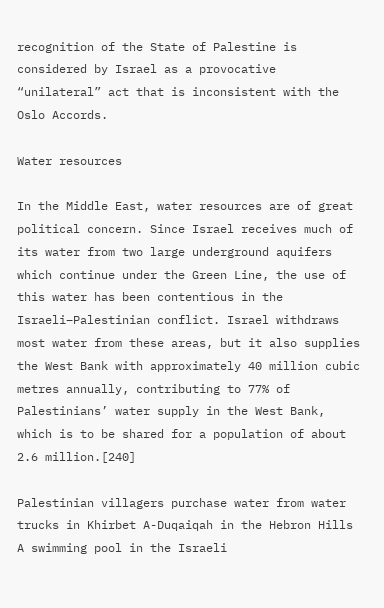recognition of the State of Palestine is considered by Israel as a provocative “unilateral” act that is inconsistent with the Oslo Accords.

Water resources

In the Middle East, water resources are of great political concern. Since Israel receives much of its water from two large underground aquifers which continue under the Green Line, the use of this water has been contentious in the Israeli–Palestinian conflict. Israel withdraws most water from these areas, but it also supplies the West Bank with approximately 40 million cubic metres annually, contributing to 77% of Palestinians’ water supply in the West Bank, which is to be shared for a population of about 2.6 million.[240]

Palestinian villagers purchase water from water trucks in Khirbet A-Duqaiqah in the Hebron Hills
A swimming pool in the Israeli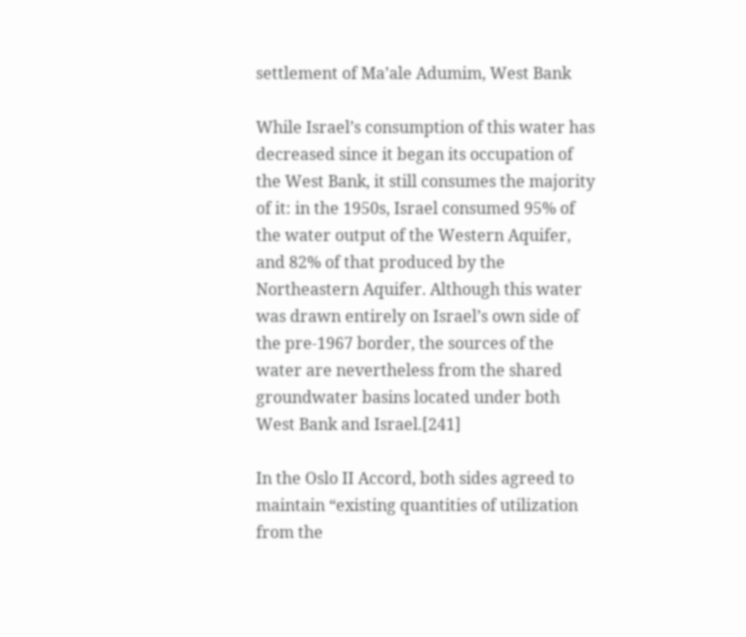settlement of Ma’ale Adumim, West Bank

While Israel’s consumption of this water has decreased since it began its occupation of the West Bank, it still consumes the majority of it: in the 1950s, Israel consumed 95% of the water output of the Western Aquifer, and 82% of that produced by the Northeastern Aquifer. Although this water was drawn entirely on Israel’s own side of the pre-1967 border, the sources of the water are nevertheless from the shared groundwater basins located under both West Bank and Israel.[241]

In the Oslo II Accord, both sides agreed to maintain “existing quantities of utilization from the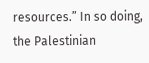resources.” In so doing, the Palestinian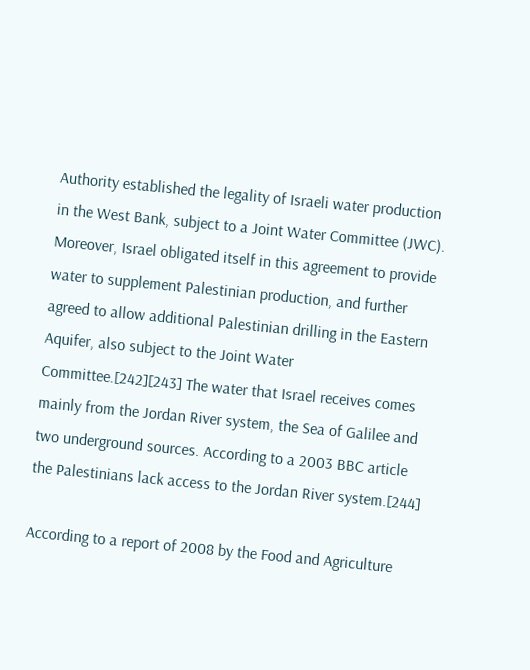Authority established the legality of Israeli water production in the West Bank, subject to a Joint Water Committee (JWC). Moreover, Israel obligated itself in this agreement to provide water to supplement Palestinian production, and further agreed to allow additional Palestinian drilling in the Eastern Aquifer, also subject to the Joint Water Committee.[242][243] The water that Israel receives comes mainly from the Jordan River system, the Sea of Galilee and two underground sources. According to a 2003 BBC article the Palestinians lack access to the Jordan River system.[244]

According to a report of 2008 by the Food and Agriculture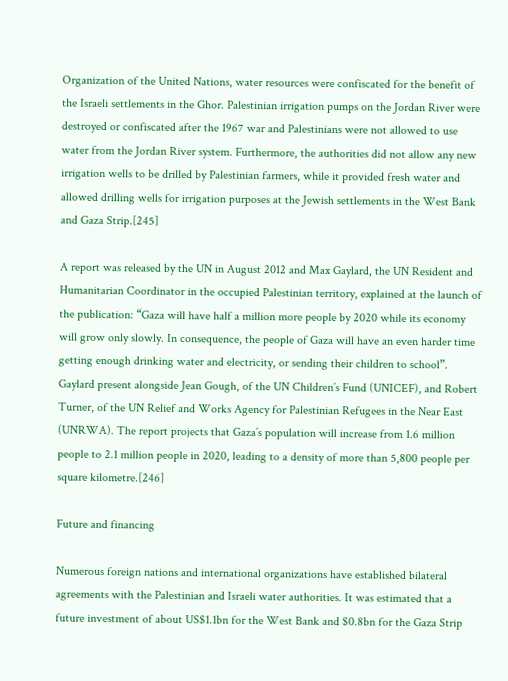Organization of the United Nations, water resources were confiscated for the benefit of the Israeli settlements in the Ghor. Palestinian irrigation pumps on the Jordan River were destroyed or confiscated after the 1967 war and Palestinians were not allowed to use water from the Jordan River system. Furthermore, the authorities did not allow any new irrigation wells to be drilled by Palestinian farmers, while it provided fresh water and allowed drilling wells for irrigation purposes at the Jewish settlements in the West Bank and Gaza Strip.[245]

A report was released by the UN in August 2012 and Max Gaylard, the UN Resident and Humanitarian Coordinator in the occupied Palestinian territory, explained at the launch of the publication: “Gaza will have half a million more people by 2020 while its economy will grow only slowly. In consequence, the people of Gaza will have an even harder time getting enough drinking water and electricity, or sending their children to school”. Gaylard present alongside Jean Gough, of the UN Children’s Fund (UNICEF), and Robert Turner, of the UN Relief and Works Agency for Palestinian Refugees in the Near East (UNRWA). The report projects that Gaza’s population will increase from 1.6 million people to 2.1 million people in 2020, leading to a density of more than 5,800 people per square kilometre.[246]

Future and financing

Numerous foreign nations and international organizations have established bilateral agreements with the Palestinian and Israeli water authorities. It was estimated that a future investment of about US$1.1bn for the West Bank and $0.8bn for the Gaza Strip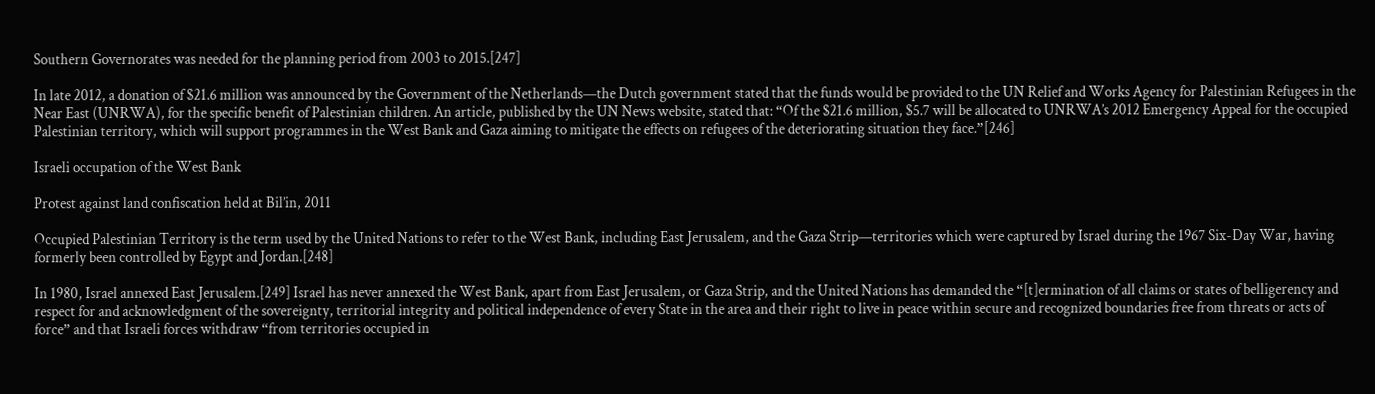Southern Governorates was needed for the planning period from 2003 to 2015.[247]

In late 2012, a donation of $21.6 million was announced by the Government of the Netherlands—the Dutch government stated that the funds would be provided to the UN Relief and Works Agency for Palestinian Refugees in the Near East (UNRWA), for the specific benefit of Palestinian children. An article, published by the UN News website, stated that: “Of the $21.6 million, $5.7 will be allocated to UNRWA’s 2012 Emergency Appeal for the occupied Palestinian territory, which will support programmes in the West Bank and Gaza aiming to mitigate the effects on refugees of the deteriorating situation they face.”[246]

Israeli occupation of the West Bank

Protest against land confiscation held at Bil’in, 2011

Occupied Palestinian Territory is the term used by the United Nations to refer to the West Bank, including East Jerusalem, and the Gaza Strip—territories which were captured by Israel during the 1967 Six-Day War, having formerly been controlled by Egypt and Jordan.[248]

In 1980, Israel annexed East Jerusalem.[249] Israel has never annexed the West Bank, apart from East Jerusalem, or Gaza Strip, and the United Nations has demanded the “[t]ermination of all claims or states of belligerency and respect for and acknowledgment of the sovereignty, territorial integrity and political independence of every State in the area and their right to live in peace within secure and recognized boundaries free from threats or acts of force” and that Israeli forces withdraw “from territories occupied in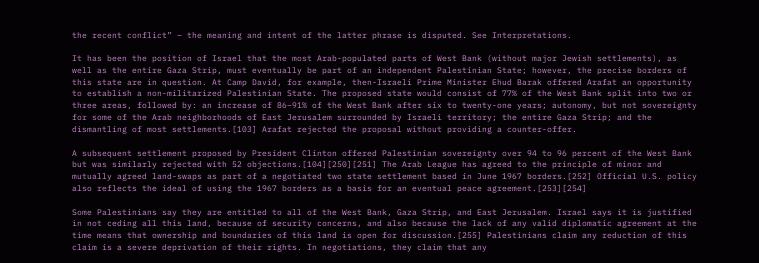the recent conflict” – the meaning and intent of the latter phrase is disputed. See Interpretations.

It has been the position of Israel that the most Arab-populated parts of West Bank (without major Jewish settlements), as well as the entire Gaza Strip, must eventually be part of an independent Palestinian State; however, the precise borders of this state are in question. At Camp David, for example, then-Israeli Prime Minister Ehud Barak offered Arafat an opportunity to establish a non-militarized Palestinian State. The proposed state would consist of 77% of the West Bank split into two or three areas, followed by: an increase of 86–91% of the West Bank after six to twenty-one years; autonomy, but not sovereignty for some of the Arab neighborhoods of East Jerusalem surrounded by Israeli territory; the entire Gaza Strip; and the dismantling of most settlements.[103] Arafat rejected the proposal without providing a counter-offer.

A subsequent settlement proposed by President Clinton offered Palestinian sovereignty over 94 to 96 percent of the West Bank but was similarly rejected with 52 objections.[104][250][251] The Arab League has agreed to the principle of minor and mutually agreed land-swaps as part of a negotiated two state settlement based in June 1967 borders.[252] Official U.S. policy also reflects the ideal of using the 1967 borders as a basis for an eventual peace agreement.[253][254]

Some Palestinians say they are entitled to all of the West Bank, Gaza Strip, and East Jerusalem. Israel says it is justified in not ceding all this land, because of security concerns, and also because the lack of any valid diplomatic agreement at the time means that ownership and boundaries of this land is open for discussion.[255] Palestinians claim any reduction of this claim is a severe deprivation of their rights. In negotiations, they claim that any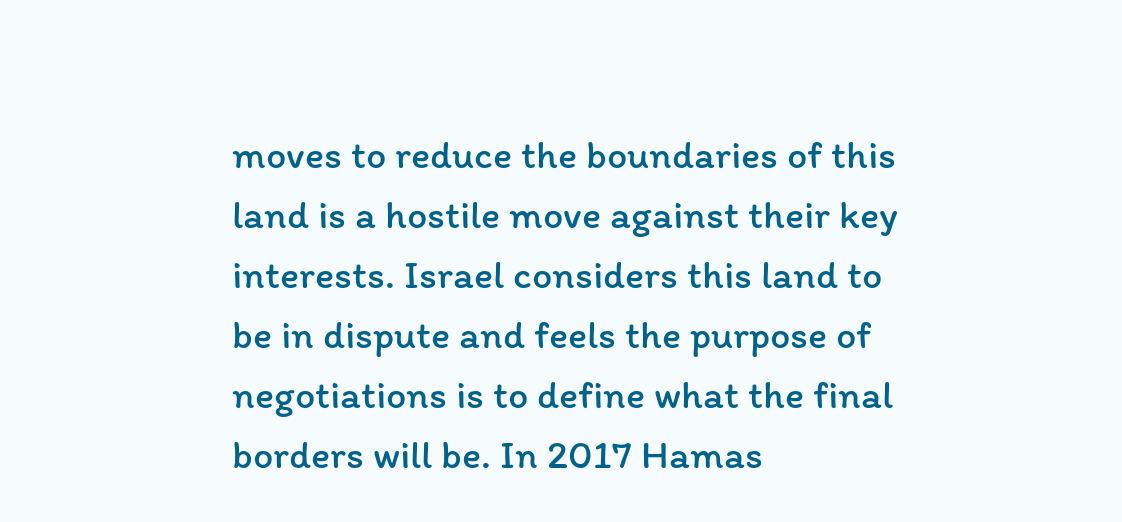moves to reduce the boundaries of this land is a hostile move against their key interests. Israel considers this land to be in dispute and feels the purpose of negotiations is to define what the final borders will be. In 2017 Hamas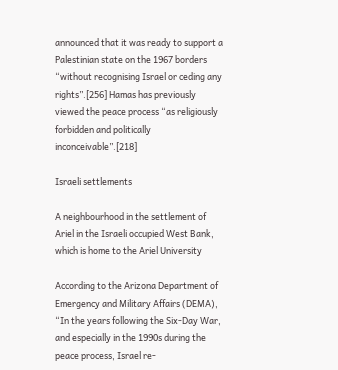announced that it was ready to support a Palestinian state on the 1967 borders “without recognising Israel or ceding any rights”.[256] Hamas has previously viewed the peace process “as religiously forbidden and politically inconceivable”.[218]

Israeli settlements

A neighbourhood in the settlement of Ariel in the Israeli occupied West Bank, which is home to the Ariel University

According to the Arizona Department of Emergency and Military Affairs (DEMA), “In the years following the Six-Day War, and especially in the 1990s during the peace process, Israel re-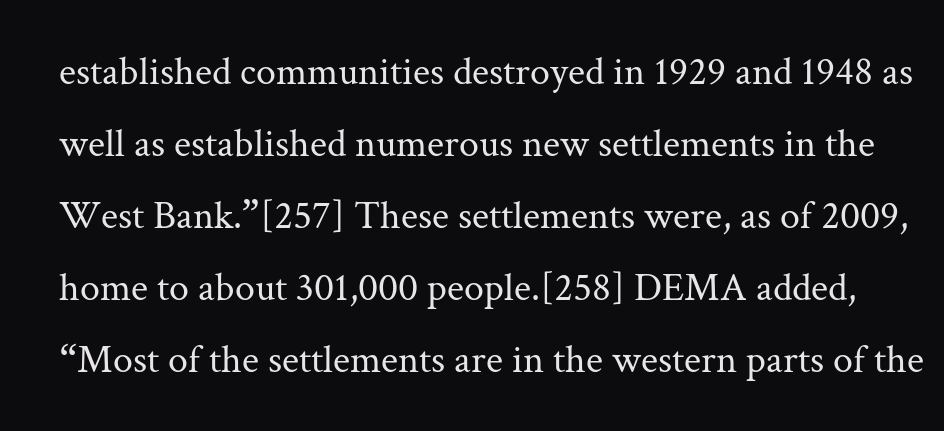established communities destroyed in 1929 and 1948 as well as established numerous new settlements in the West Bank.”[257] These settlements were, as of 2009, home to about 301,000 people.[258] DEMA added, “Most of the settlements are in the western parts of the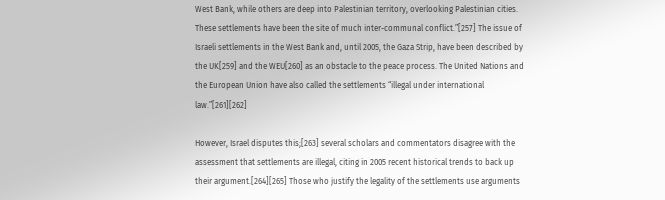West Bank, while others are deep into Palestinian territory, overlooking Palestinian cities. These settlements have been the site of much inter-communal conflict.”[257] The issue of Israeli settlements in the West Bank and, until 2005, the Gaza Strip, have been described by the UK[259] and the WEU[260] as an obstacle to the peace process. The United Nations and the European Union have also called the settlements “illegal under international law.”[261][262]

However, Israel disputes this;[263] several scholars and commentators disagree with the assessment that settlements are illegal, citing in 2005 recent historical trends to back up their argument.[264][265] Those who justify the legality of the settlements use arguments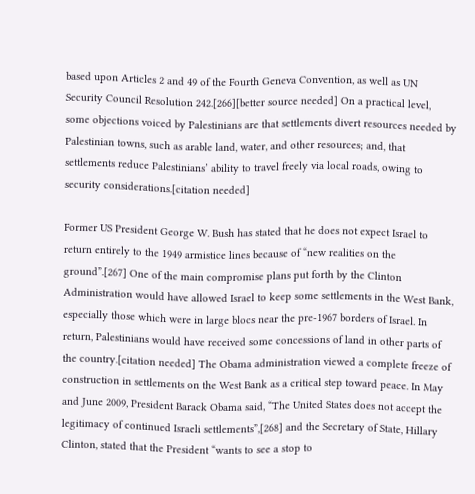based upon Articles 2 and 49 of the Fourth Geneva Convention, as well as UN Security Council Resolution 242.[266][better source needed] On a practical level, some objections voiced by Palestinians are that settlements divert resources needed by Palestinian towns, such as arable land, water, and other resources; and, that settlements reduce Palestinians’ ability to travel freely via local roads, owing to security considerations.[citation needed]

Former US President George W. Bush has stated that he does not expect Israel to return entirely to the 1949 armistice lines because of “new realities on the ground”.[267] One of the main compromise plans put forth by the Clinton Administration would have allowed Israel to keep some settlements in the West Bank, especially those which were in large blocs near the pre-1967 borders of Israel. In return, Palestinians would have received some concessions of land in other parts of the country.[citation needed] The Obama administration viewed a complete freeze of construction in settlements on the West Bank as a critical step toward peace. In May and June 2009, President Barack Obama said, “The United States does not accept the legitimacy of continued Israeli settlements”,[268] and the Secretary of State, Hillary Clinton, stated that the President “wants to see a stop to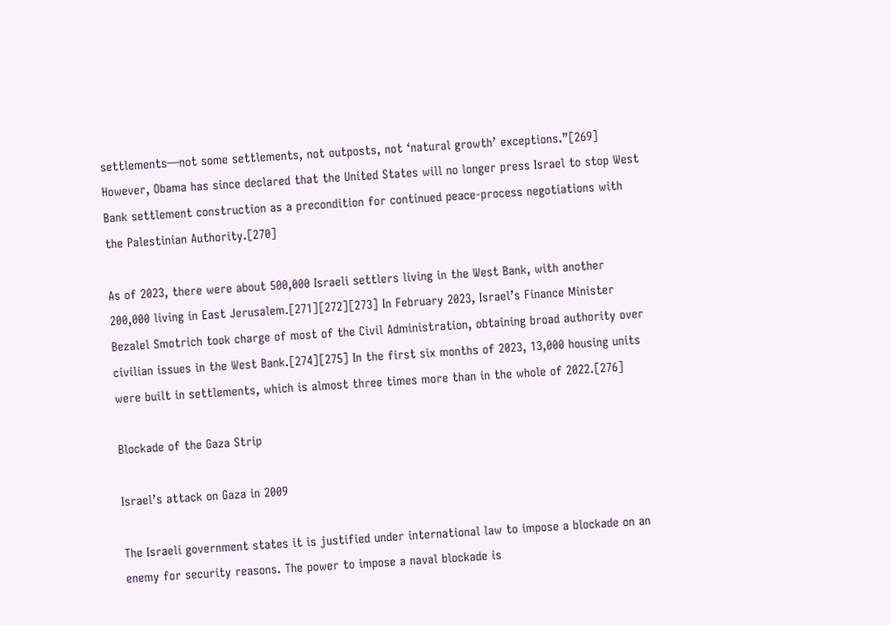settlements—not some settlements, not outposts, not ‘natural growth’ exceptions.”[269] However, Obama has since declared that the United States will no longer press Israel to stop West Bank settlement construction as a precondition for continued peace-process negotiations with the Palestinian Authority.[270]

As of 2023, there were about 500,000 Israeli settlers living in the West Bank, with another 200,000 living in East Jerusalem.[271][272][273] In February 2023, Israel’s Finance Minister Bezalel Smotrich took charge of most of the Civil Administration, obtaining broad authority over civilian issues in the West Bank.[274][275] In the first six months of 2023, 13,000 housing units were built in settlements, which is almost three times more than in the whole of 2022.[276]

Blockade of the Gaza Strip

Israel’s attack on Gaza in 2009

The Israeli government states it is justified under international law to impose a blockade on an enemy for security reasons. The power to impose a naval blockade is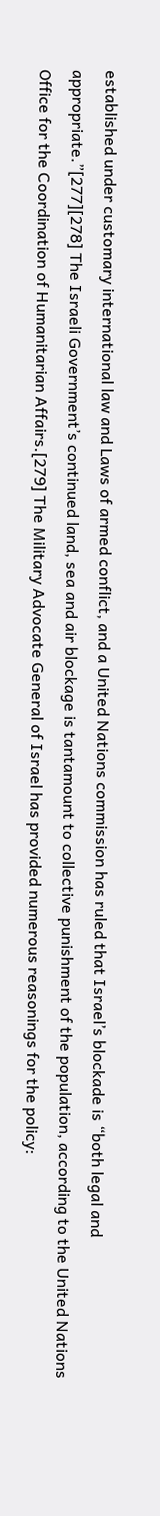established under customary international law and Laws of armed conflict, and a United Nations commission has ruled that Israel’s blockade is “both legal and appropriate.”[277][278] The Israeli Government’s continued land, sea and air blockage is tantamount to collective punishment of the population, according to the United Nations Office for the Coordination of Humanitarian Affairs.[279] The Military Advocate General of Israel has provided numerous reasonings for the policy: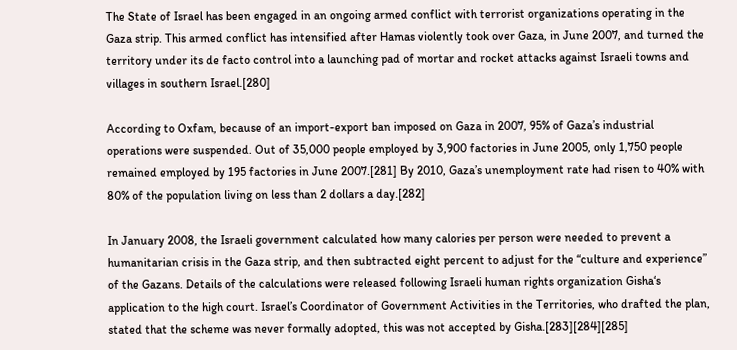The State of Israel has been engaged in an ongoing armed conflict with terrorist organizations operating in the Gaza strip. This armed conflict has intensified after Hamas violently took over Gaza, in June 2007, and turned the territory under its de facto control into a launching pad of mortar and rocket attacks against Israeli towns and villages in southern Israel.[280]

According to Oxfam, because of an import-export ban imposed on Gaza in 2007, 95% of Gaza’s industrial operations were suspended. Out of 35,000 people employed by 3,900 factories in June 2005, only 1,750 people remained employed by 195 factories in June 2007.[281] By 2010, Gaza’s unemployment rate had risen to 40% with 80% of the population living on less than 2 dollars a day.[282]

In January 2008, the Israeli government calculated how many calories per person were needed to prevent a humanitarian crisis in the Gaza strip, and then subtracted eight percent to adjust for the “culture and experience” of the Gazans. Details of the calculations were released following Israeli human rights organization Gisha‘s application to the high court. Israel’s Coordinator of Government Activities in the Territories, who drafted the plan, stated that the scheme was never formally adopted, this was not accepted by Gisha.[283][284][285]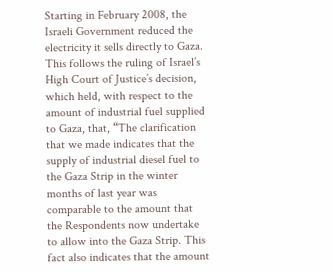Starting in February 2008, the Israeli Government reduced the electricity it sells directly to Gaza. This follows the ruling of Israel’s High Court of Justice’s decision, which held, with respect to the amount of industrial fuel supplied to Gaza, that, “The clarification that we made indicates that the supply of industrial diesel fuel to the Gaza Strip in the winter months of last year was comparable to the amount that the Respondents now undertake to allow into the Gaza Strip. This fact also indicates that the amount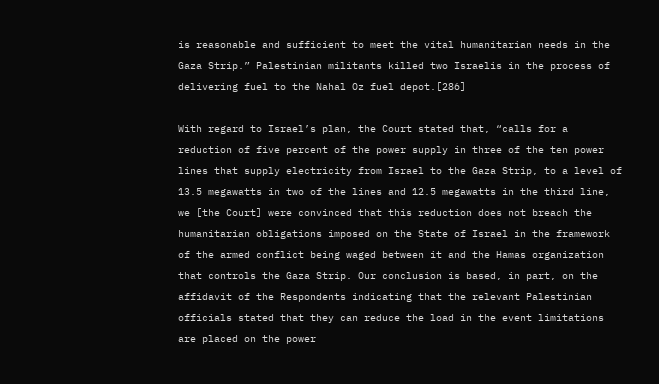is reasonable and sufficient to meet the vital humanitarian needs in the Gaza Strip.” Palestinian militants killed two Israelis in the process of delivering fuel to the Nahal Oz fuel depot.[286]

With regard to Israel’s plan, the Court stated that, “calls for a reduction of five percent of the power supply in three of the ten power lines that supply electricity from Israel to the Gaza Strip, to a level of 13.5 megawatts in two of the lines and 12.5 megawatts in the third line, we [the Court] were convinced that this reduction does not breach the humanitarian obligations imposed on the State of Israel in the framework of the armed conflict being waged between it and the Hamas organization that controls the Gaza Strip. Our conclusion is based, in part, on the affidavit of the Respondents indicating that the relevant Palestinian officials stated that they can reduce the load in the event limitations are placed on the power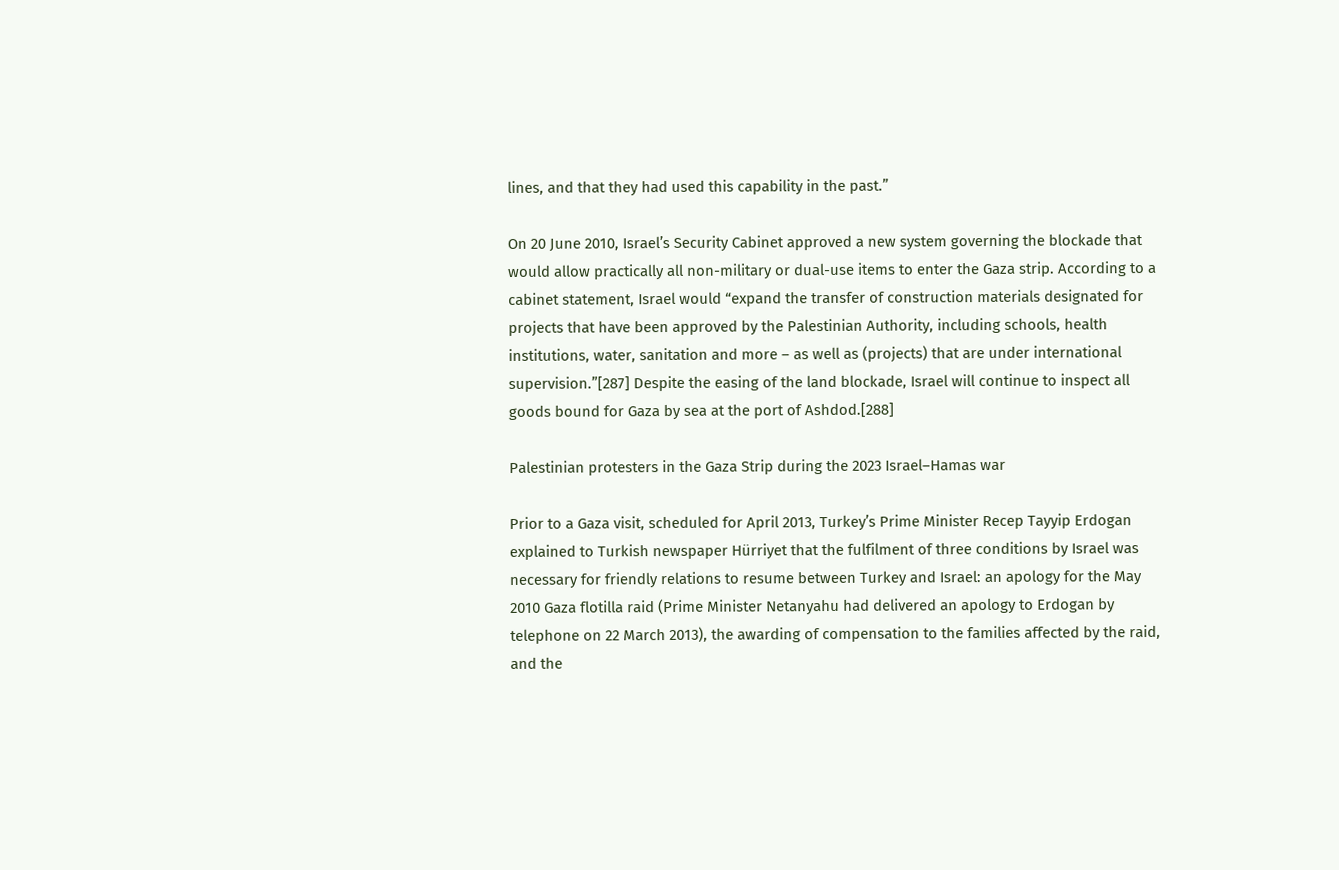lines, and that they had used this capability in the past.”

On 20 June 2010, Israel’s Security Cabinet approved a new system governing the blockade that would allow practically all non-military or dual-use items to enter the Gaza strip. According to a cabinet statement, Israel would “expand the transfer of construction materials designated for projects that have been approved by the Palestinian Authority, including schools, health institutions, water, sanitation and more – as well as (projects) that are under international supervision.”[287] Despite the easing of the land blockade, Israel will continue to inspect all goods bound for Gaza by sea at the port of Ashdod.[288]

Palestinian protesters in the Gaza Strip during the 2023 Israel–Hamas war

Prior to a Gaza visit, scheduled for April 2013, Turkey’s Prime Minister Recep Tayyip Erdogan explained to Turkish newspaper Hürriyet that the fulfilment of three conditions by Israel was necessary for friendly relations to resume between Turkey and Israel: an apology for the May 2010 Gaza flotilla raid (Prime Minister Netanyahu had delivered an apology to Erdogan by telephone on 22 March 2013), the awarding of compensation to the families affected by the raid, and the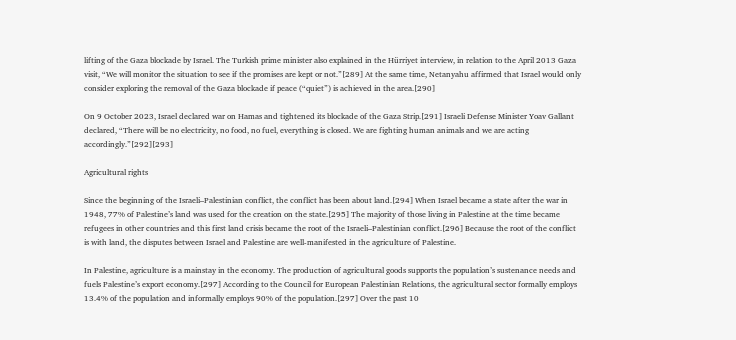lifting of the Gaza blockade by Israel. The Turkish prime minister also explained in the Hürriyet interview, in relation to the April 2013 Gaza visit, “We will monitor the situation to see if the promises are kept or not.”[289] At the same time, Netanyahu affirmed that Israel would only consider exploring the removal of the Gaza blockade if peace (“quiet”) is achieved in the area.[290]

On 9 October 2023, Israel declared war on Hamas and tightened its blockade of the Gaza Strip.[291] Israeli Defense Minister Yoav Gallant declared, “There will be no electricity, no food, no fuel, everything is closed. We are fighting human animals and we are acting accordingly.”[292][293]

Agricultural rights

Since the beginning of the Israeli–Palestinian conflict, the conflict has been about land.[294] When Israel became a state after the war in 1948, 77% of Palestine’s land was used for the creation on the state.[295] The majority of those living in Palestine at the time became refugees in other countries and this first land crisis became the root of the Israeli–Palestinian conflict.[296] Because the root of the conflict is with land, the disputes between Israel and Palestine are well-manifested in the agriculture of Palestine.

In Palestine, agriculture is a mainstay in the economy. The production of agricultural goods supports the population’s sustenance needs and fuels Palestine’s export economy.[297] According to the Council for European Palestinian Relations, the agricultural sector formally employs 13.4% of the population and informally employs 90% of the population.[297] Over the past 10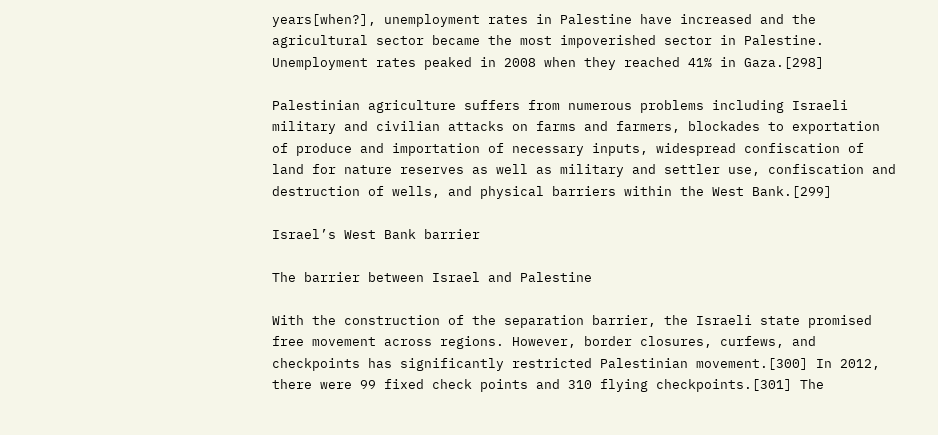years[when?], unemployment rates in Palestine have increased and the agricultural sector became the most impoverished sector in Palestine. Unemployment rates peaked in 2008 when they reached 41% in Gaza.[298]

Palestinian agriculture suffers from numerous problems including Israeli military and civilian attacks on farms and farmers, blockades to exportation of produce and importation of necessary inputs, widespread confiscation of land for nature reserves as well as military and settler use, confiscation and destruction of wells, and physical barriers within the West Bank.[299]

Israel’s West Bank barrier

The barrier between Israel and Palestine

With the construction of the separation barrier, the Israeli state promised free movement across regions. However, border closures, curfews, and checkpoints has significantly restricted Palestinian movement.[300] In 2012, there were 99 fixed check points and 310 flying checkpoints.[301] The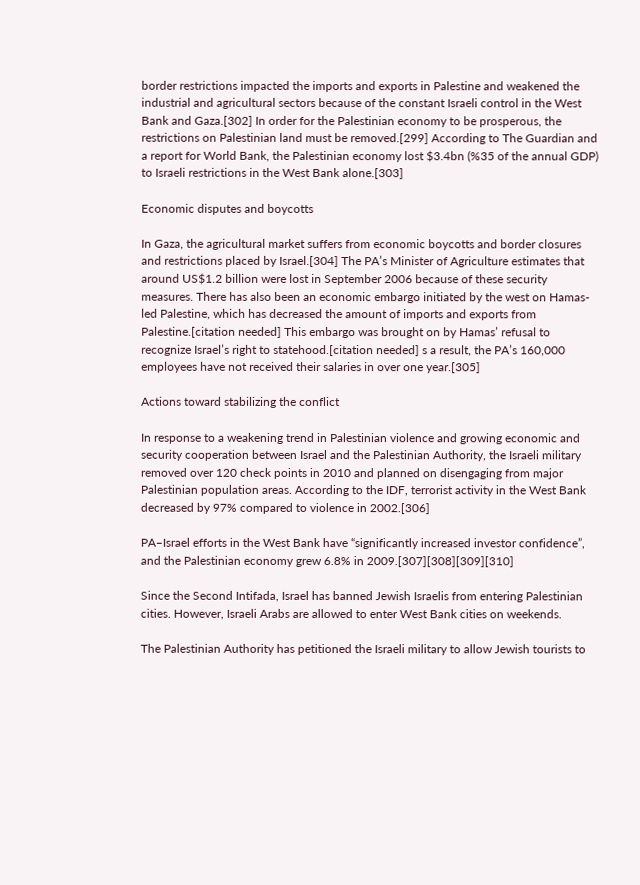border restrictions impacted the imports and exports in Palestine and weakened the industrial and agricultural sectors because of the constant Israeli control in the West Bank and Gaza.[302] In order for the Palestinian economy to be prosperous, the restrictions on Palestinian land must be removed.[299] According to The Guardian and a report for World Bank, the Palestinian economy lost $3.4bn (%35 of the annual GDP) to Israeli restrictions in the West Bank alone.[303]

Economic disputes and boycotts

In Gaza, the agricultural market suffers from economic boycotts and border closures and restrictions placed by Israel.[304] The PA’s Minister of Agriculture estimates that around US$1.2 billion were lost in September 2006 because of these security measures. There has also been an economic embargo initiated by the west on Hamas-led Palestine, which has decreased the amount of imports and exports from Palestine.[citation needed] This embargo was brought on by Hamas’ refusal to recognize Israel’s right to statehood.[citation needed] s a result, the PA’s 160,000 employees have not received their salaries in over one year.[305]

Actions toward stabilizing the conflict

In response to a weakening trend in Palestinian violence and growing economic and security cooperation between Israel and the Palestinian Authority, the Israeli military removed over 120 check points in 2010 and planned on disengaging from major Palestinian population areas. According to the IDF, terrorist activity in the West Bank decreased by 97% compared to violence in 2002.[306]

PA–Israel efforts in the West Bank have “significantly increased investor confidence”, and the Palestinian economy grew 6.8% in 2009.[307][308][309][310]

Since the Second Intifada, Israel has banned Jewish Israelis from entering Palestinian cities. However, Israeli Arabs are allowed to enter West Bank cities on weekends.

The Palestinian Authority has petitioned the Israeli military to allow Jewish tourists to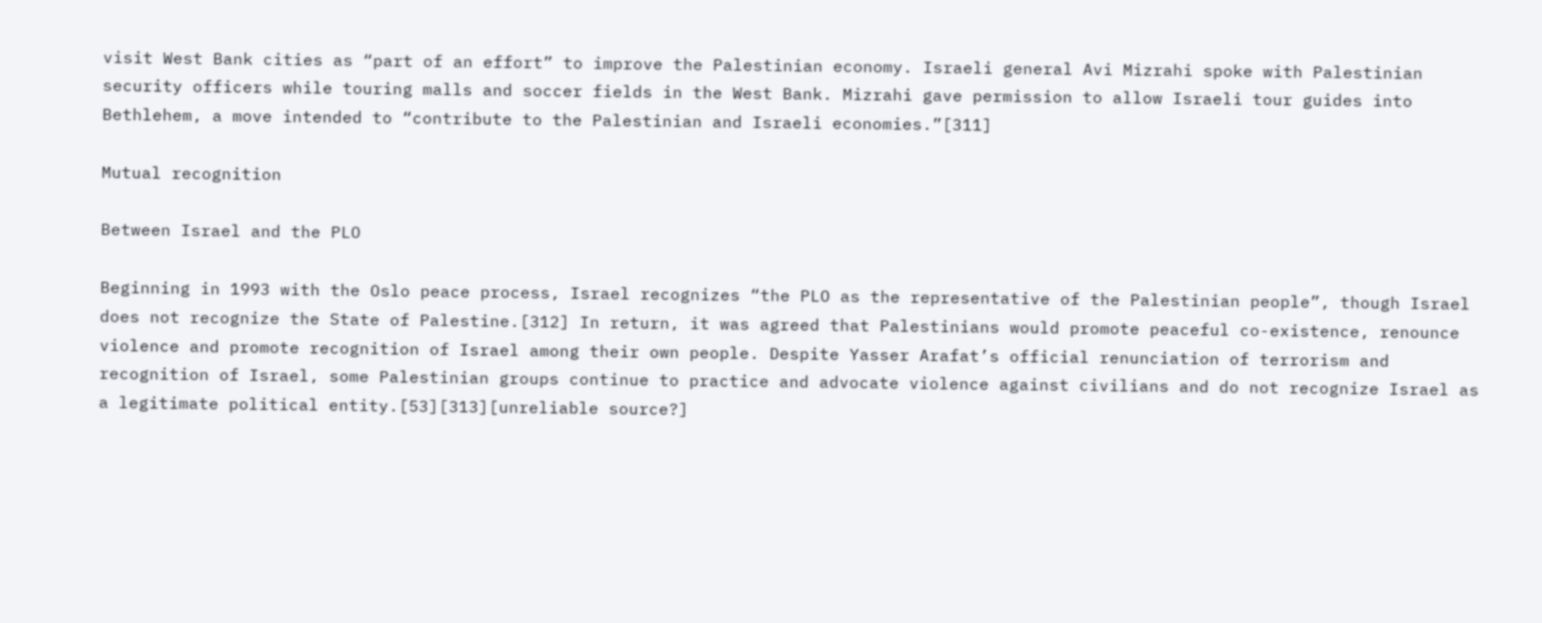visit West Bank cities as “part of an effort” to improve the Palestinian economy. Israeli general Avi Mizrahi spoke with Palestinian security officers while touring malls and soccer fields in the West Bank. Mizrahi gave permission to allow Israeli tour guides into Bethlehem, a move intended to “contribute to the Palestinian and Israeli economies.”[311]

Mutual recognition

Between Israel and the PLO

Beginning in 1993 with the Oslo peace process, Israel recognizes “the PLO as the representative of the Palestinian people”, though Israel does not recognize the State of Palestine.[312] In return, it was agreed that Palestinians would promote peaceful co-existence, renounce violence and promote recognition of Israel among their own people. Despite Yasser Arafat’s official renunciation of terrorism and recognition of Israel, some Palestinian groups continue to practice and advocate violence against civilians and do not recognize Israel as a legitimate political entity.[53][313][unreliable source?]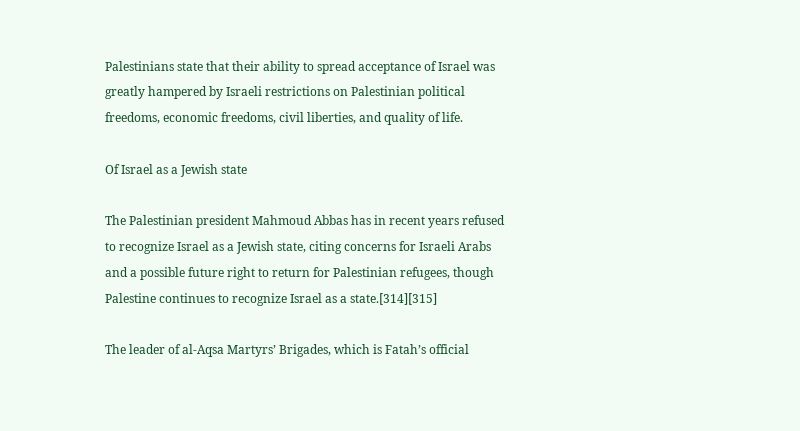Palestinians state that their ability to spread acceptance of Israel was greatly hampered by Israeli restrictions on Palestinian political freedoms, economic freedoms, civil liberties, and quality of life.

Of Israel as a Jewish state

The Palestinian president Mahmoud Abbas has in recent years refused to recognize Israel as a Jewish state, citing concerns for Israeli Arabs and a possible future right to return for Palestinian refugees, though Palestine continues to recognize Israel as a state.[314][315]

The leader of al-Aqsa Martyrs’ Brigades, which is Fatah’s official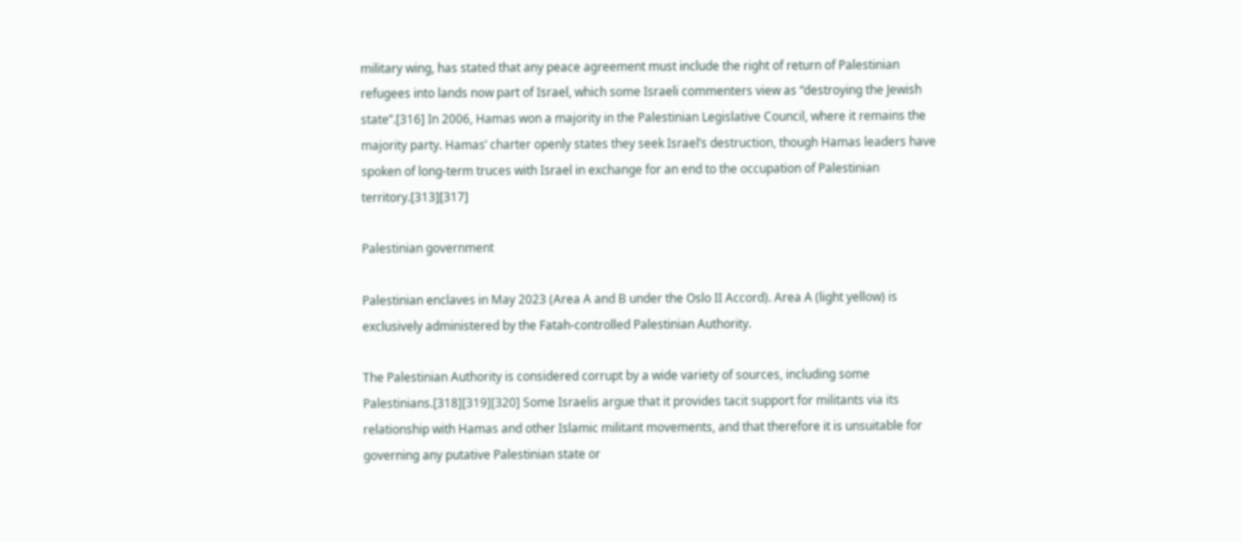military wing, has stated that any peace agreement must include the right of return of Palestinian refugees into lands now part of Israel, which some Israeli commenters view as “destroying the Jewish state”.[316] In 2006, Hamas won a majority in the Palestinian Legislative Council, where it remains the majority party. Hamas’ charter openly states they seek Israel’s destruction, though Hamas leaders have spoken of long-term truces with Israel in exchange for an end to the occupation of Palestinian territory.[313][317]

Palestinian government

Palestinian enclaves in May 2023 (Area A and B under the Oslo II Accord). Area A (light yellow) is exclusively administered by the Fatah-controlled Palestinian Authority.

The Palestinian Authority is considered corrupt by a wide variety of sources, including some Palestinians.[318][319][320] Some Israelis argue that it provides tacit support for militants via its relationship with Hamas and other Islamic militant movements, and that therefore it is unsuitable for governing any putative Palestinian state or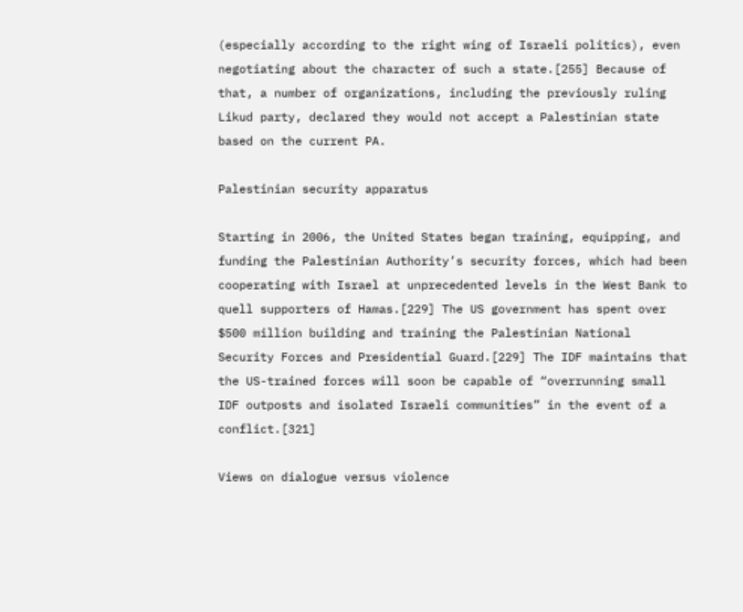(especially according to the right wing of Israeli politics), even negotiating about the character of such a state.[255] Because of that, a number of organizations, including the previously ruling Likud party, declared they would not accept a Palestinian state based on the current PA.

Palestinian security apparatus

Starting in 2006, the United States began training, equipping, and funding the Palestinian Authority’s security forces, which had been cooperating with Israel at unprecedented levels in the West Bank to quell supporters of Hamas.[229] The US government has spent over $500 million building and training the Palestinian National Security Forces and Presidential Guard.[229] The IDF maintains that the US-trained forces will soon be capable of “overrunning small IDF outposts and isolated Israeli communities” in the event of a conflict.[321]

Views on dialogue versus violence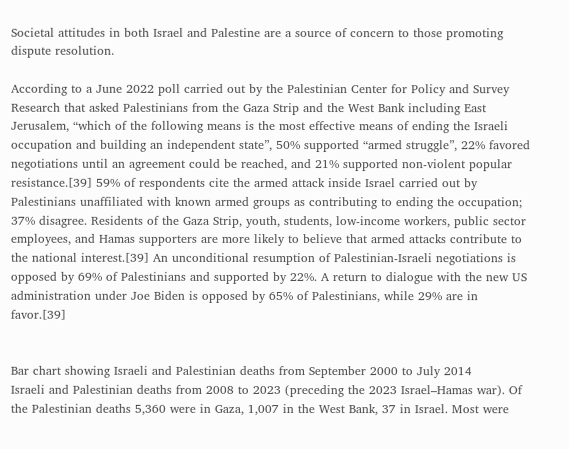Societal attitudes in both Israel and Palestine are a source of concern to those promoting dispute resolution.

According to a June 2022 poll carried out by the Palestinian Center for Policy and Survey Research that asked Palestinians from the Gaza Strip and the West Bank including East Jerusalem, “which of the following means is the most effective means of ending the Israeli occupation and building an independent state”, 50% supported “armed struggle”, 22% favored negotiations until an agreement could be reached, and 21% supported non-violent popular resistance.[39] 59% of respondents cite the armed attack inside Israel carried out by Palestinians unaffiliated with known armed groups as contributing to ending the occupation; 37% disagree. Residents of the Gaza Strip, youth, students, low-income workers, public sector employees, and Hamas supporters are more likely to believe that armed attacks contribute to the national interest.[39] An unconditional resumption of Palestinian-Israeli negotiations is opposed by 69% of Palestinians and supported by 22%. A return to dialogue with the new US administration under Joe Biden is opposed by 65% of Palestinians, while 29% are in favor.[39]


Bar chart showing Israeli and Palestinian deaths from September 2000 to July 2014
Israeli and Palestinian deaths from 2008 to 2023 (preceding the 2023 Israel–Hamas war). Of the Palestinian deaths 5,360 were in Gaza, 1,007 in the West Bank, 37 in Israel. Most were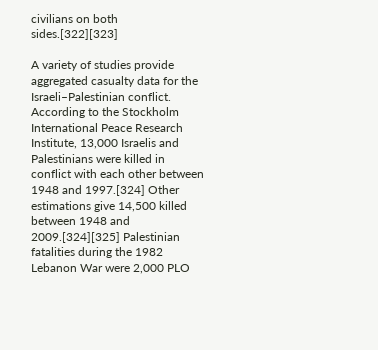civilians on both sides.[322][323]

A variety of studies provide aggregated casualty data for the Israeli–Palestinian conflict. According to the Stockholm International Peace Research Institute, 13,000 Israelis and Palestinians were killed in conflict with each other between 1948 and 1997.[324] Other estimations give 14,500 killed between 1948 and 2009.[324][325] Palestinian fatalities during the 1982 Lebanon War were 2,000 PLO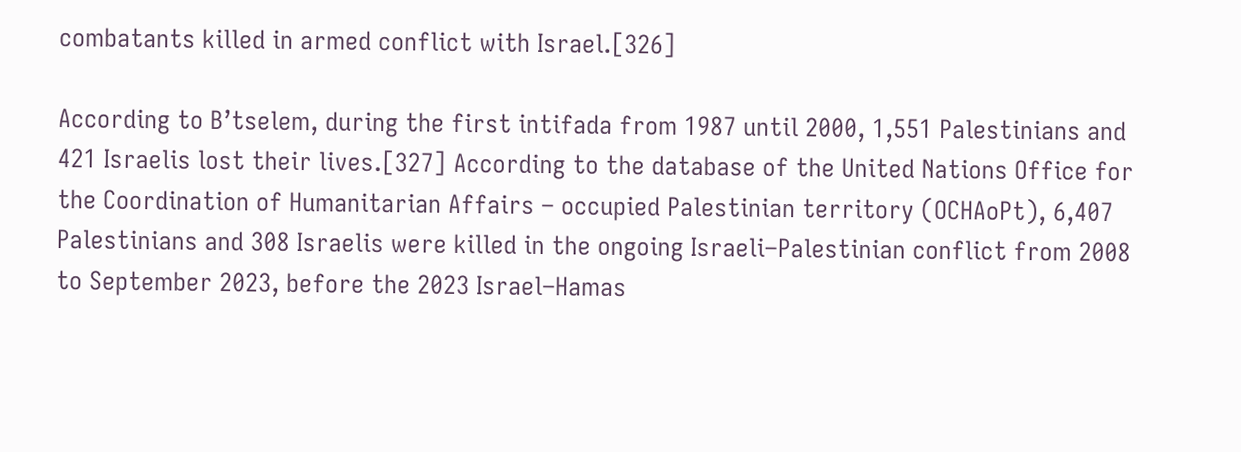combatants killed in armed conflict with Israel.[326]

According to B’tselem, during the first intifada from 1987 until 2000, 1,551 Palestinians and 421 Israelis lost their lives.[327] According to the database of the United Nations Office for the Coordination of Humanitarian Affairs – occupied Palestinian territory (OCHAoPt), 6,407 Palestinians and 308 Israelis were killed in the ongoing Israeli–Palestinian conflict from 2008 to September 2023, before the 2023 Israel–Hamas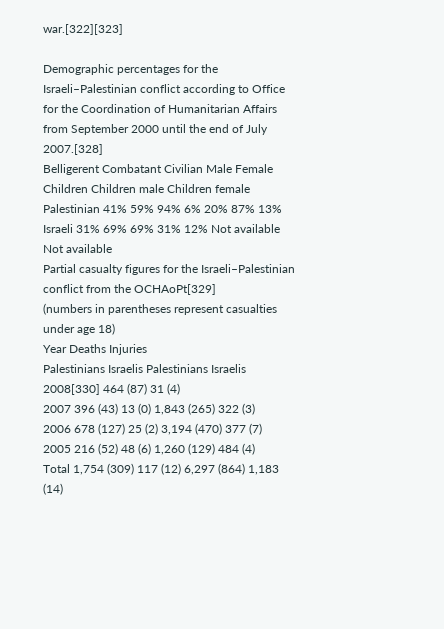war.[322][323]

Demographic percentages for the Israeli–Palestinian conflict according to Office for the Coordination of Humanitarian Affairs from September 2000 until the end of July 2007.[328]
Belligerent Combatant Civilian Male Female Children Children male Children female
Palestinian 41% 59% 94% 6% 20% 87% 13%
Israeli 31% 69% 69% 31% 12% Not available Not available
Partial casualty figures for the Israeli–Palestinian conflict from the OCHAoPt[329]
(numbers in parentheses represent casualties under age 18)
Year Deaths Injuries
Palestinians Israelis Palestinians Israelis
2008[330] 464 (87) 31 (4)
2007 396 (43) 13 (0) 1,843 (265) 322 (3)
2006 678 (127) 25 (2) 3,194 (470) 377 (7)
2005 216 (52) 48 (6) 1,260 (129) 484 (4)
Total 1,754 (309) 117 (12) 6,297 (864) 1,183 (14)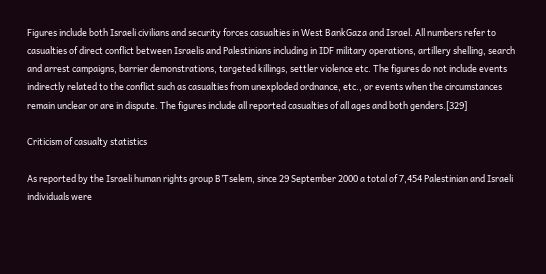Figures include both Israeli civilians and security forces casualties in West BankGaza and Israel. All numbers refer to casualties of direct conflict between Israelis and Palestinians including in IDF military operations, artillery shelling, search and arrest campaigns, barrier demonstrations, targeted killings, settler violence etc. The figures do not include events indirectly related to the conflict such as casualties from unexploded ordnance, etc., or events when the circumstances remain unclear or are in dispute. The figures include all reported casualties of all ages and both genders.[329]

Criticism of casualty statistics

As reported by the Israeli human rights group B’Tselem, since 29 September 2000 a total of 7,454 Palestinian and Israeli individuals were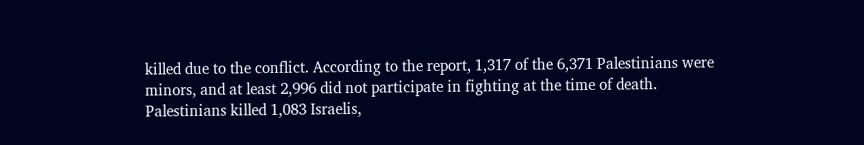killed due to the conflict. According to the report, 1,317 of the 6,371 Palestinians were minors, and at least 2,996 did not participate in fighting at the time of death. Palestinians killed 1,083 Israelis,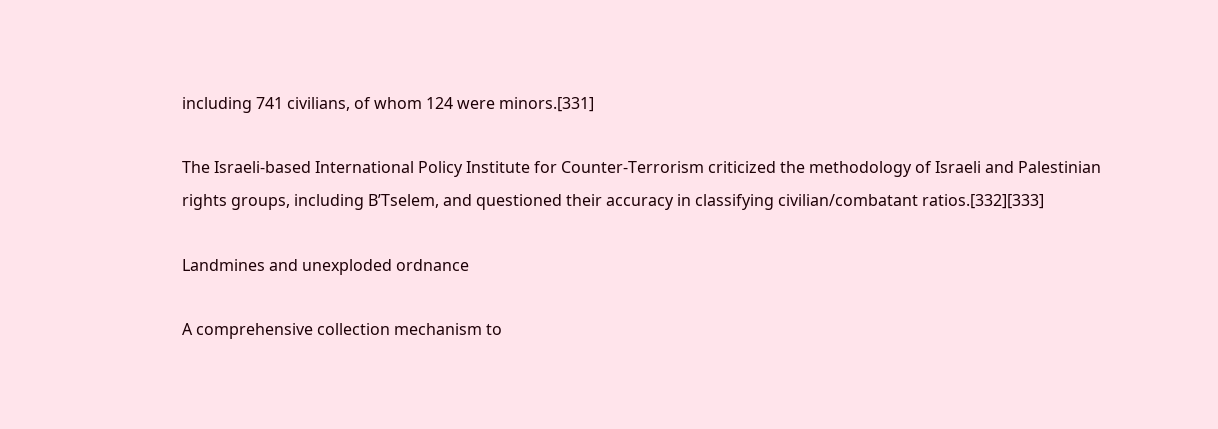including 741 civilians, of whom 124 were minors.[331]

The Israeli-based International Policy Institute for Counter-Terrorism criticized the methodology of Israeli and Palestinian rights groups, including B’Tselem, and questioned their accuracy in classifying civilian/combatant ratios.[332][333]

Landmines and unexploded ordnance

A comprehensive collection mechanism to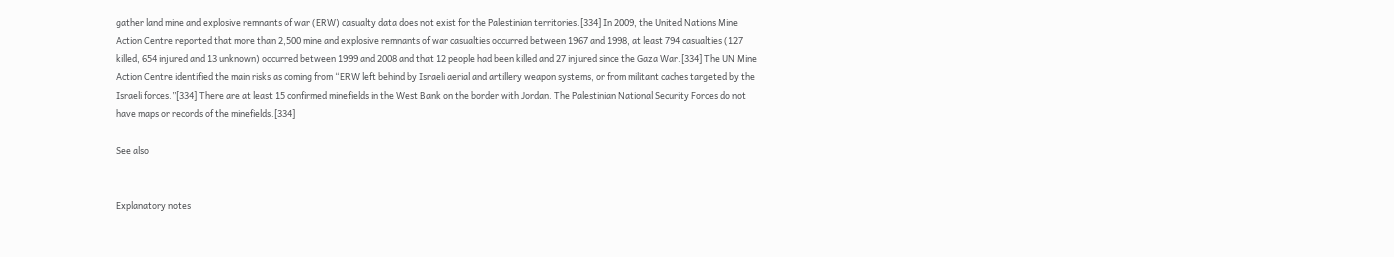gather land mine and explosive remnants of war (ERW) casualty data does not exist for the Palestinian territories.[334] In 2009, the United Nations Mine Action Centre reported that more than 2,500 mine and explosive remnants of war casualties occurred between 1967 and 1998, at least 794 casualties (127 killed, 654 injured and 13 unknown) occurred between 1999 and 2008 and that 12 people had been killed and 27 injured since the Gaza War.[334] The UN Mine Action Centre identified the main risks as coming from “ERW left behind by Israeli aerial and artillery weapon systems, or from militant caches targeted by the Israeli forces.”[334] There are at least 15 confirmed minefields in the West Bank on the border with Jordan. The Palestinian National Security Forces do not have maps or records of the minefields.[334]

See also


Explanatory notes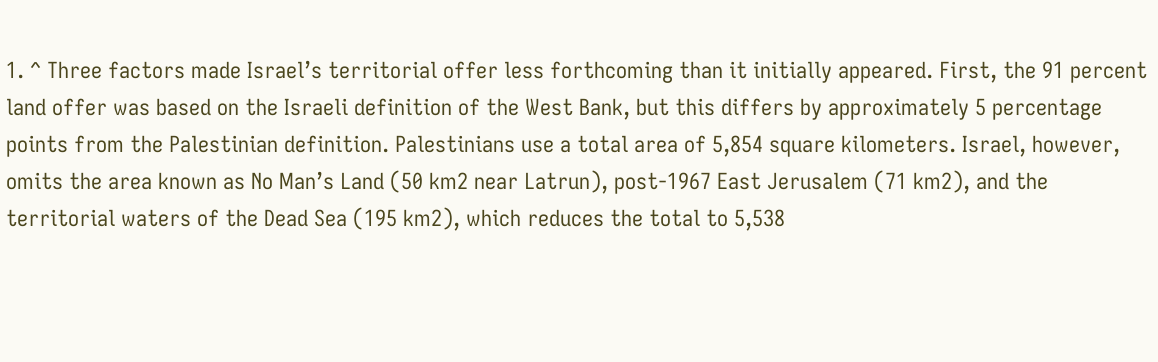1. ^ Three factors made Israel’s territorial offer less forthcoming than it initially appeared. First, the 91 percent land offer was based on the Israeli definition of the West Bank, but this differs by approximately 5 percentage points from the Palestinian definition. Palestinians use a total area of 5,854 square kilometers. Israel, however, omits the area known as No Man’s Land (50 km2 near Latrun), post-1967 East Jerusalem (71 km2), and the territorial waters of the Dead Sea (195 km2), which reduces the total to 5,538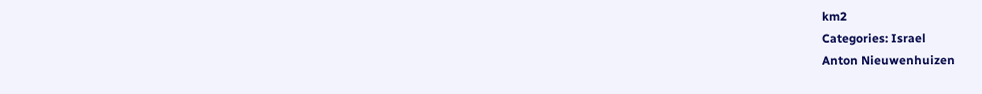km2
Categories: Israel
Anton Nieuwenhuizen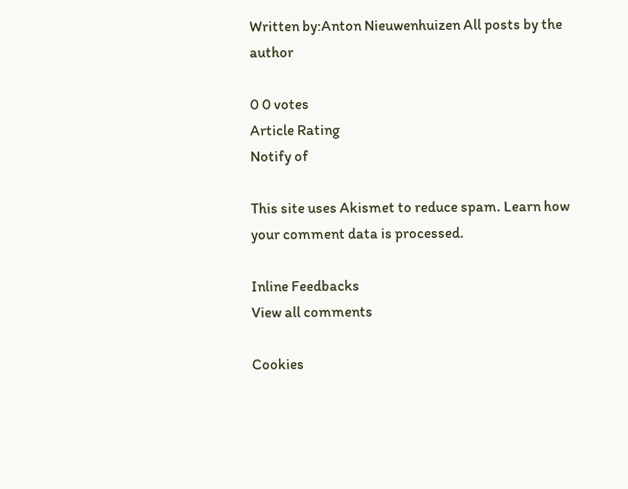Written by:Anton Nieuwenhuizen All posts by the author

0 0 votes
Article Rating
Notify of

This site uses Akismet to reduce spam. Learn how your comment data is processed.

Inline Feedbacks
View all comments

Cookies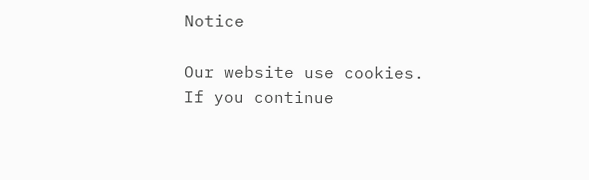Notice

Our website use cookies. If you continue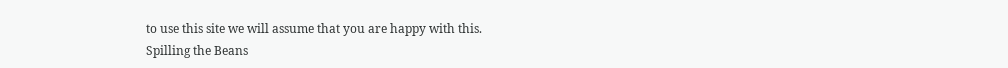to use this site we will assume that you are happy with this.
Spilling the Beans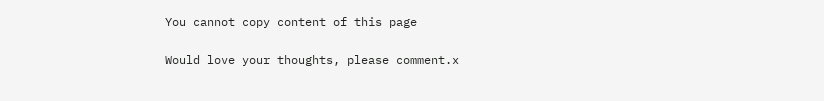You cannot copy content of this page

Would love your thoughts, please comment.x